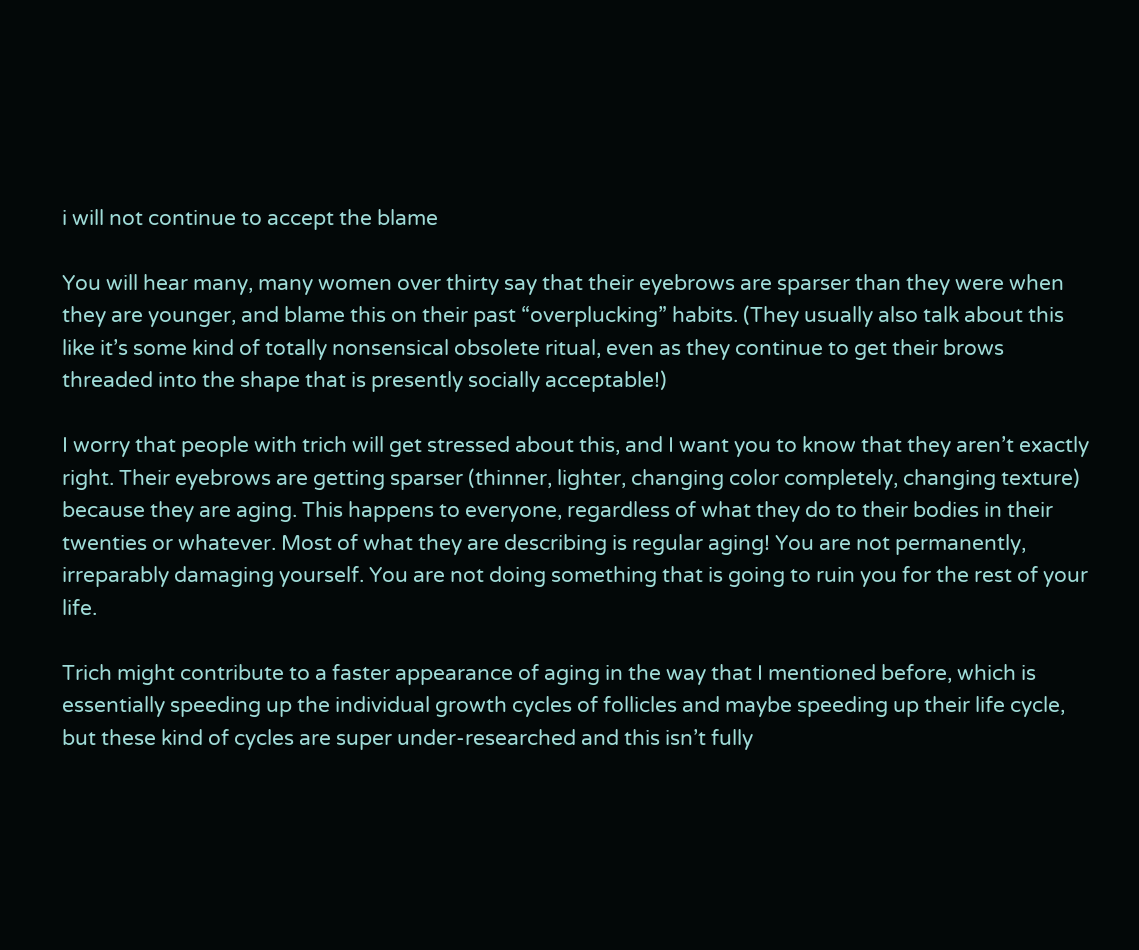i will not continue to accept the blame

You will hear many, many women over thirty say that their eyebrows are sparser than they were when they are younger, and blame this on their past “overplucking” habits. (They usually also talk about this like it’s some kind of totally nonsensical obsolete ritual, even as they continue to get their brows threaded into the shape that is presently socially acceptable!)

I worry that people with trich will get stressed about this, and I want you to know that they aren’t exactly right. Their eyebrows are getting sparser (thinner, lighter, changing color completely, changing texture) because they are aging. This happens to everyone, regardless of what they do to their bodies in their twenties or whatever. Most of what they are describing is regular aging! You are not permanently, irreparably damaging yourself. You are not doing something that is going to ruin you for the rest of your life.

Trich might contribute to a faster appearance of aging in the way that I mentioned before, which is essentially speeding up the individual growth cycles of follicles and maybe speeding up their life cycle, but these kind of cycles are super under-researched and this isn’t fully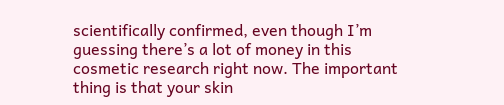scientifically confirmed, even though I’m guessing there’s a lot of money in this cosmetic research right now. The important thing is that your skin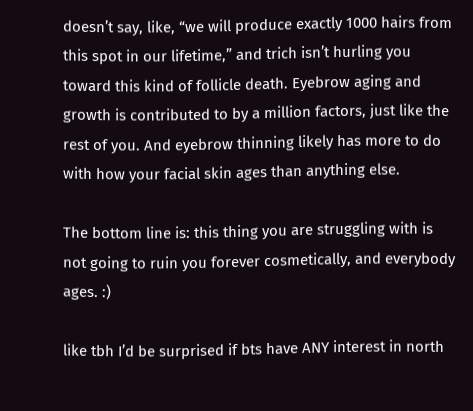doesn’t say, like, “we will produce exactly 1000 hairs from this spot in our lifetime,” and trich isn’t hurling you toward this kind of follicle death. Eyebrow aging and growth is contributed to by a million factors, just like the rest of you. And eyebrow thinning likely has more to do with how your facial skin ages than anything else.

The bottom line is: this thing you are struggling with is not going to ruin you forever cosmetically, and everybody ages. :)

like tbh I’d be surprised if bts have ANY interest in north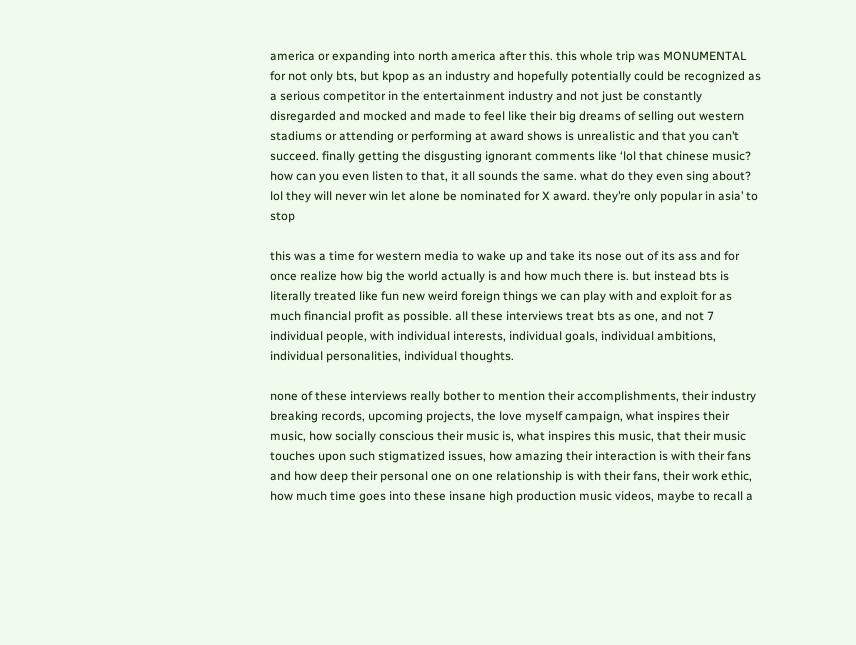america or expanding into north america after this. this whole trip was MONUMENTAL for not only bts, but kpop as an industry and hopefully potentially could be recognized as a serious competitor in the entertainment industry and not just be constantly disregarded and mocked and made to feel like their big dreams of selling out western stadiums or attending or performing at award shows is unrealistic and that you can’t succeed. finally getting the disgusting ignorant comments like ‘lol that chinese music? how can you even listen to that, it all sounds the same. what do they even sing about? lol they will never win let alone be nominated for X award. they’re only popular in asia’ to stop

this was a time for western media to wake up and take its nose out of its ass and for once realize how big the world actually is and how much there is. but instead bts is literally treated like fun new weird foreign things we can play with and exploit for as much financial profit as possible. all these interviews treat bts as one, and not 7 individual people, with individual interests, individual goals, individual ambitions, individual personalities, individual thoughts.

none of these interviews really bother to mention their accomplishments, their industry breaking records, upcoming projects, the love myself campaign, what inspires their music, how socially conscious their music is, what inspires this music, that their music touches upon such stigmatized issues, how amazing their interaction is with their fans and how deep their personal one on one relationship is with their fans, their work ethic, how much time goes into these insane high production music videos, maybe to recall a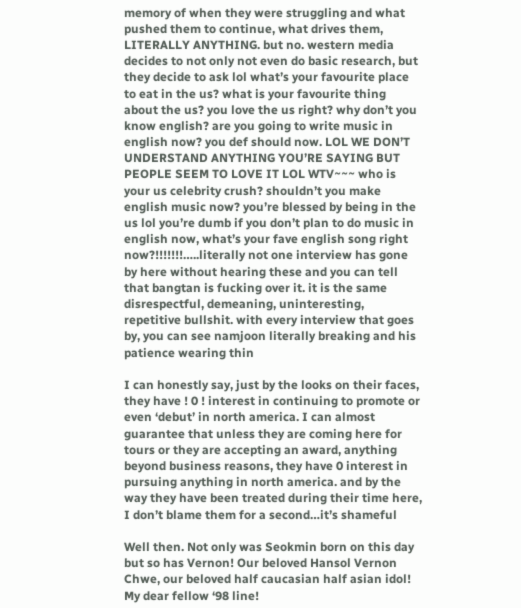memory of when they were struggling and what pushed them to continue, what drives them, LITERALLY ANYTHING. but no. western media decides to not only not even do basic research, but they decide to ask lol what’s your favourite place to eat in the us? what is your favourite thing about the us? you love the us right? why don’t you know english? are you going to write music in english now? you def should now. LOL WE DON’T UNDERSTAND ANYTHING YOU’RE SAYING BUT PEOPLE SEEM TO LOVE IT LOL WTV~~~ who is your us celebrity crush? shouldn’t you make english music now? you’re blessed by being in the us lol you’re dumb if you don’t plan to do music in english now, what’s your fave english song right now?!!!!!!!…..literally not one interview has gone by here without hearing these and you can tell that bangtan is fucking over it. it is the same disrespectful, demeaning, uninteresting, repetitive bullshit. with every interview that goes by, you can see namjoon literally breaking and his patience wearing thin

I can honestly say, just by the looks on their faces, they have ! 0 ! interest in continuing to promote or even ‘debut’ in north america. I can almost guarantee that unless they are coming here for tours or they are accepting an award, anything beyond business reasons, they have 0 interest in pursuing anything in north america. and by the way they have been treated during their time here, I don’t blame them for a second…it’s shameful

Well then. Not only was Seokmin born on this day but so has Vernon! Our beloved Hansol Vernon Chwe, our beloved half caucasian half asian idol! My dear fellow ‘98 line!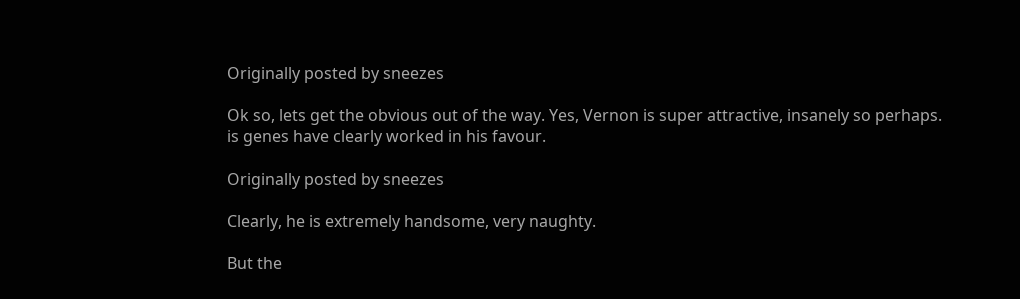Originally posted by sneezes

Ok so, lets get the obvious out of the way. Yes, Vernon is super attractive, insanely so perhaps. is genes have clearly worked in his favour.

Originally posted by sneezes

Clearly, he is extremely handsome, very naughty.

But the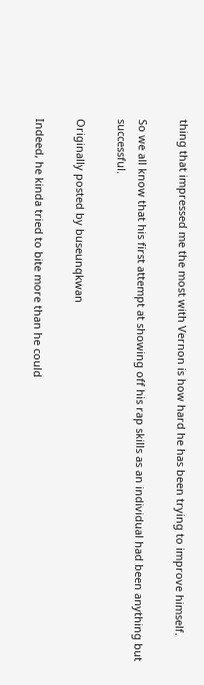thing that impressed me the most with Vernon is how hard he has been trying to improve himself.

So we all know that his first attempt at showing off his rap skills as an individual had been anything but successful.

Originally posted by buseunqkwan

Indeed, he kinda tried to bite more than he could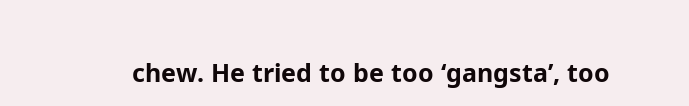chew. He tried to be too ‘gangsta’, too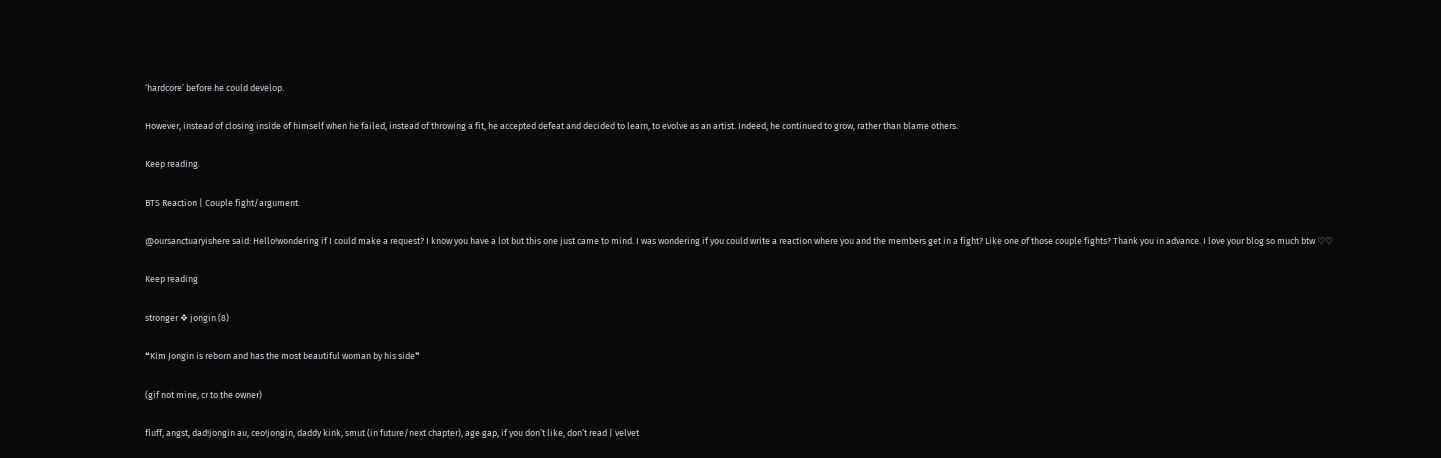‘hardcore’ before he could develop.

However, instead of closing inside of himself when he failed, instead of throwing a fit, he accepted defeat and decided to learn, to evolve as an artist. Indeed, he continued to grow, rather than blame others.

Keep reading

BTS Reaction | Couple fight/argument.

@oursanctuaryishere said: Hello!wondering if I could make a request? I know you have a lot but this one just came to mind. I was wondering if you could write a reaction where you and the members get in a fight? Like one of those couple fights? Thank you in advance. I love your blog so much btw ♡♡

Keep reading

stronger ❖ jongin (8)

❝Kim Jongin is reborn and has the most beautiful woman by his side❞

(gif not mine, cr to the owner)

fluff, angst, dad!jongin au, ceo!jongin, daddy kink, smut (in future/next chapter), age gap, if you don’t like, don’t read | velvet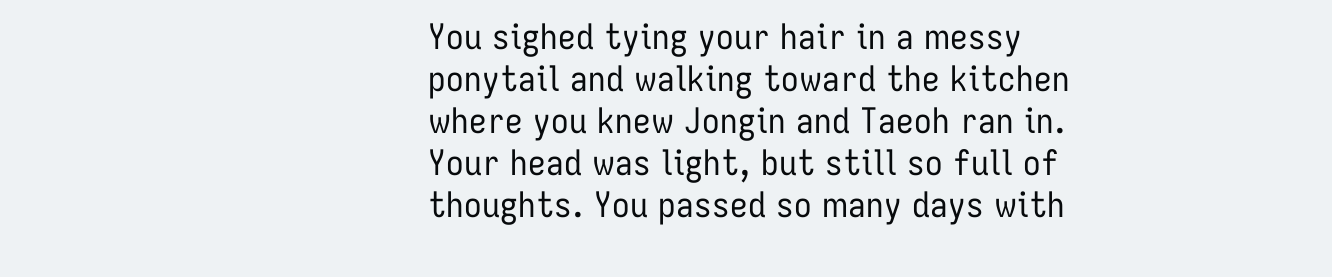You sighed tying your hair in a messy ponytail and walking toward the kitchen where you knew Jongin and Taeoh ran in. Your head was light, but still so full of thoughts. You passed so many days with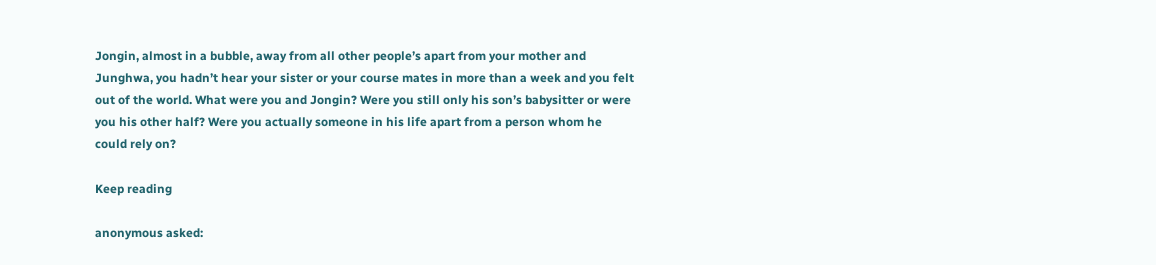Jongin, almost in a bubble, away from all other people’s apart from your mother and Junghwa, you hadn’t hear your sister or your course mates in more than a week and you felt out of the world. What were you and Jongin? Were you still only his son’s babysitter or were you his other half? Were you actually someone in his life apart from a person whom he could rely on?

Keep reading

anonymous asked: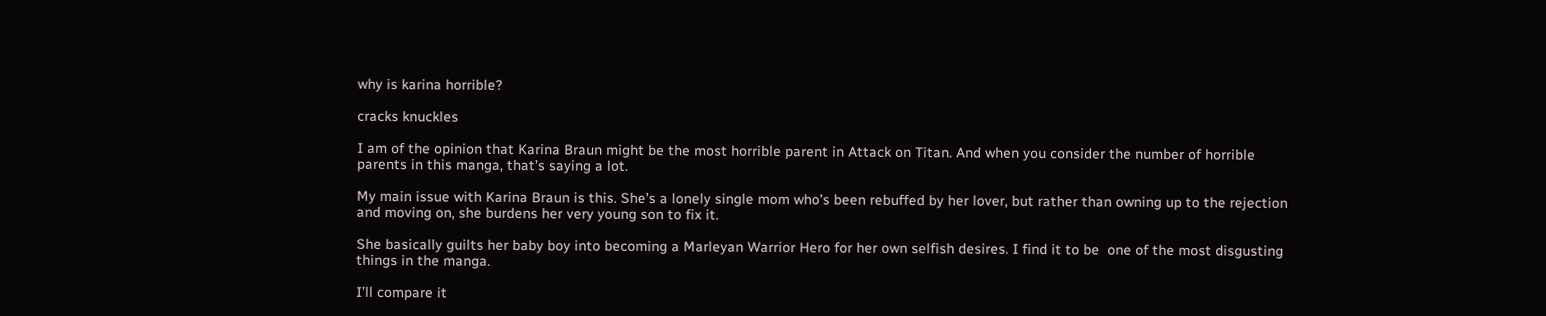why is karina horrible?

cracks knuckles

I am of the opinion that Karina Braun might be the most horrible parent in Attack on Titan. And when you consider the number of horrible parents in this manga, that’s saying a lot.

My main issue with Karina Braun is this. She’s a lonely single mom who’s been rebuffed by her lover, but rather than owning up to the rejection and moving on, she burdens her very young son to fix it.

She basically guilts her baby boy into becoming a Marleyan Warrior Hero for her own selfish desires. I find it to be  one of the most disgusting things in the manga.

I’ll compare it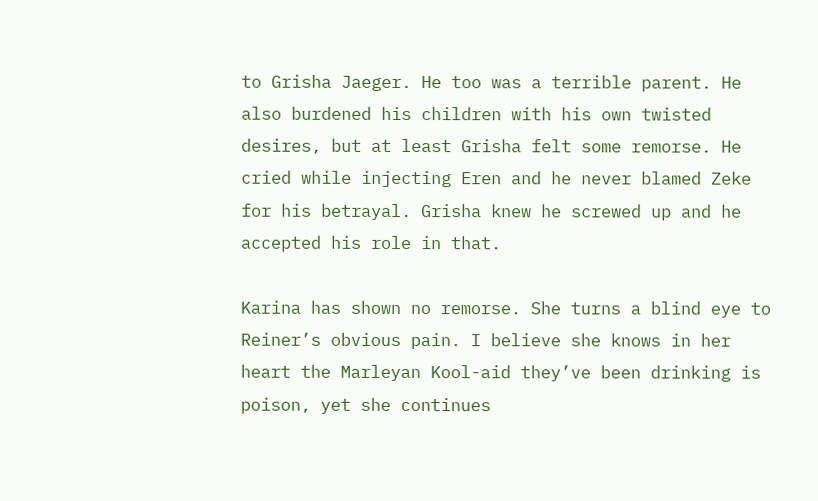to Grisha Jaeger. He too was a terrible parent. He also burdened his children with his own twisted desires, but at least Grisha felt some remorse. He cried while injecting Eren and he never blamed Zeke for his betrayal. Grisha knew he screwed up and he accepted his role in that.

Karina has shown no remorse. She turns a blind eye to Reiner’s obvious pain. I believe she knows in her heart the Marleyan Kool-aid they’ve been drinking is poison, yet she continues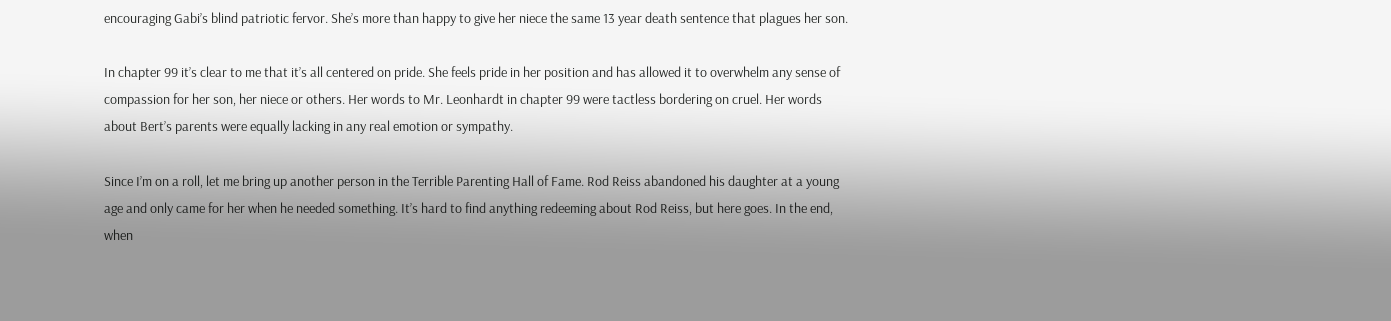encouraging Gabi’s blind patriotic fervor. She’s more than happy to give her niece the same 13 year death sentence that plagues her son.

In chapter 99 it’s clear to me that it’s all centered on pride. She feels pride in her position and has allowed it to overwhelm any sense of compassion for her son, her niece or others. Her words to Mr. Leonhardt in chapter 99 were tactless bordering on cruel. Her words about Bert’s parents were equally lacking in any real emotion or sympathy.

Since I’m on a roll, let me bring up another person in the Terrible Parenting Hall of Fame. Rod Reiss abandoned his daughter at a young age and only came for her when he needed something. It’s hard to find anything redeeming about Rod Reiss, but here goes. In the end, when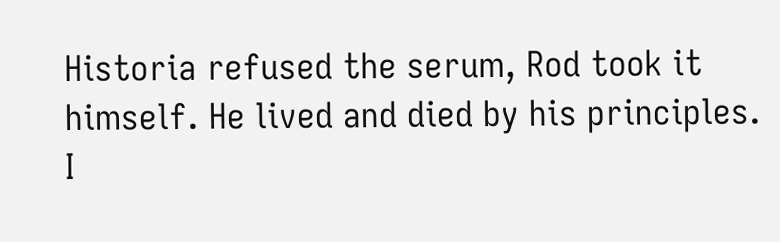Historia refused the serum, Rod took it himself. He lived and died by his principles.  I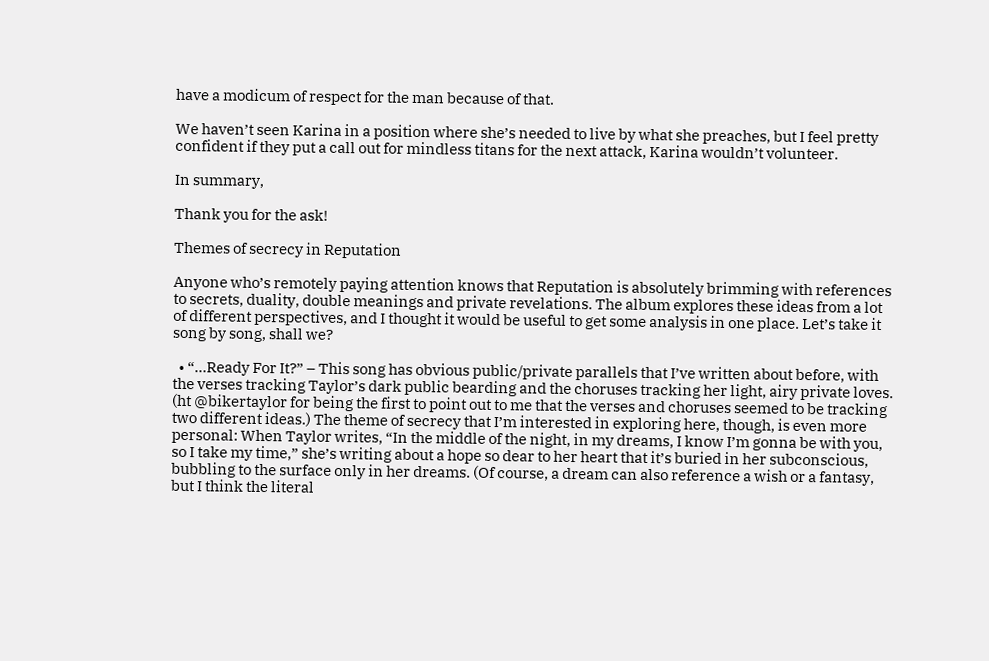have a modicum of respect for the man because of that.

We haven’t seen Karina in a position where she’s needed to live by what she preaches, but I feel pretty confident if they put a call out for mindless titans for the next attack, Karina wouldn’t volunteer.

In summary,

Thank you for the ask!

Themes of secrecy in Reputation

Anyone who’s remotely paying attention knows that Reputation is absolutely brimming with references to secrets, duality, double meanings and private revelations. The album explores these ideas from a lot of different perspectives, and I thought it would be useful to get some analysis in one place. Let’s take it song by song, shall we?

  • “…Ready For It?” – This song has obvious public/private parallels that I’ve written about before, with the verses tracking Taylor’s dark public bearding and the choruses tracking her light, airy private loves. (ht @bikertaylor for being the first to point out to me that the verses and choruses seemed to be tracking two different ideas.) The theme of secrecy that I’m interested in exploring here, though, is even more personal: When Taylor writes, “In the middle of the night, in my dreams, I know I’m gonna be with you, so I take my time,” she’s writing about a hope so dear to her heart that it’s buried in her subconscious, bubbling to the surface only in her dreams. (Of course, a dream can also reference a wish or a fantasy, but I think the literal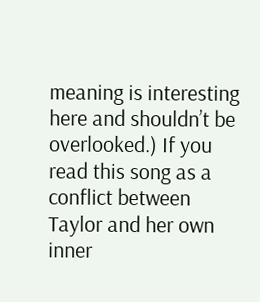meaning is interesting here and shouldn’t be overlooked.) If you read this song as a conflict between Taylor and her own inner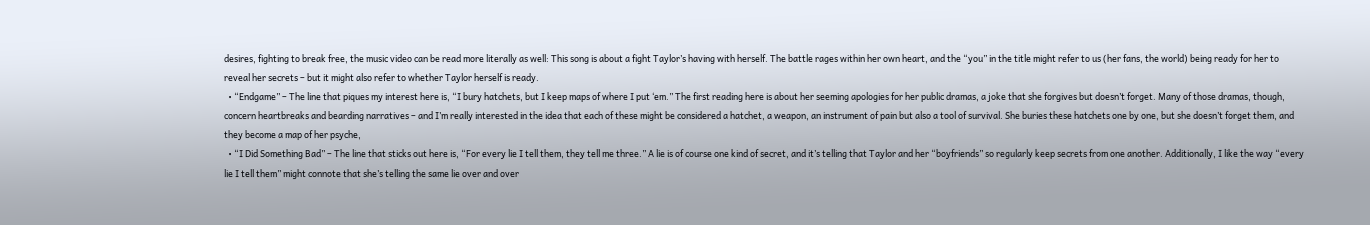desires, fighting to break free, the music video can be read more literally as well: This song is about a fight Taylor’s having with herself. The battle rages within her own heart, and the “you” in the title might refer to us (her fans, the world) being ready for her to reveal her secrets – but it might also refer to whether Taylor herself is ready.
  • “Endgame” – The line that piques my interest here is, “I bury hatchets, but I keep maps of where I put ‘em.” The first reading here is about her seeming apologies for her public dramas, a joke that she forgives but doesn’t forget. Many of those dramas, though, concern heartbreaks and bearding narratives – and I’m really interested in the idea that each of these might be considered a hatchet, a weapon, an instrument of pain but also a tool of survival. She buries these hatchets one by one, but she doesn’t forget them, and they become a map of her psyche,
  • “I Did Something Bad” – The line that sticks out here is, “For every lie I tell them, they tell me three.” A lie is of course one kind of secret, and it’s telling that Taylor and her “boyfriends” so regularly keep secrets from one another. Additionally, I like the way “every lie I tell them” might connote that she’s telling the same lie over and over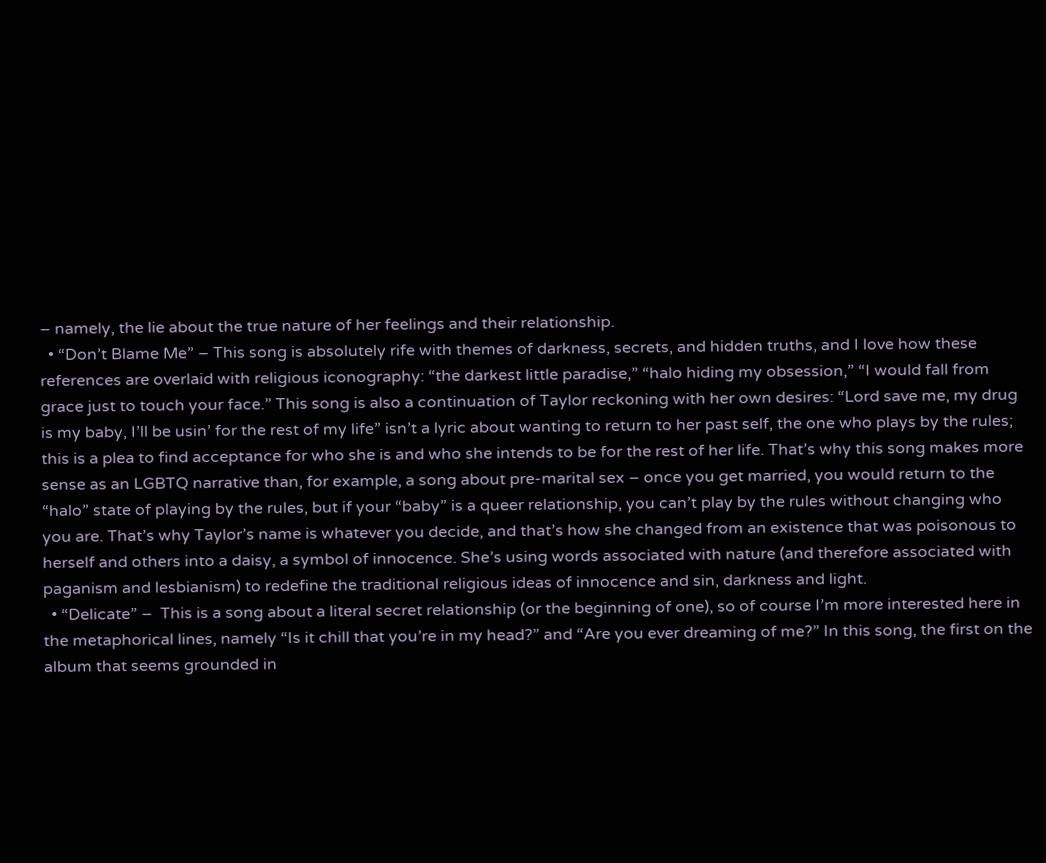– namely, the lie about the true nature of her feelings and their relationship.
  • “Don’t Blame Me” – This song is absolutely rife with themes of darkness, secrets, and hidden truths, and I love how these references are overlaid with religious iconography: “the darkest little paradise,” “halo hiding my obsession,” “I would fall from grace just to touch your face.” This song is also a continuation of Taylor reckoning with her own desires: “Lord save me, my drug is my baby, I’ll be usin’ for the rest of my life” isn’t a lyric about wanting to return to her past self, the one who plays by the rules; this is a plea to find acceptance for who she is and who she intends to be for the rest of her life. That’s why this song makes more sense as an LGBTQ narrative than, for example, a song about pre-marital sex – once you get married, you would return to the “halo” state of playing by the rules, but if your “baby” is a queer relationship, you can’t play by the rules without changing who you are. That’s why Taylor’s name is whatever you decide, and that’s how she changed from an existence that was poisonous to herself and others into a daisy, a symbol of innocence. She’s using words associated with nature (and therefore associated with paganism and lesbianism) to redefine the traditional religious ideas of innocence and sin, darkness and light.
  • “Delicate” –  This is a song about a literal secret relationship (or the beginning of one), so of course I’m more interested here in the metaphorical lines, namely “Is it chill that you’re in my head?” and “Are you ever dreaming of me?” In this song, the first on the album that seems grounded in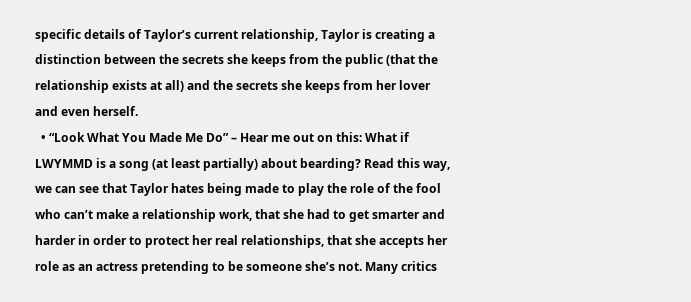specific details of Taylor’s current relationship, Taylor is creating a distinction between the secrets she keeps from the public (that the relationship exists at all) and the secrets she keeps from her lover and even herself.
  • “Look What You Made Me Do” – Hear me out on this: What if LWYMMD is a song (at least partially) about bearding? Read this way, we can see that Taylor hates being made to play the role of the fool who can’t make a relationship work, that she had to get smarter and harder in order to protect her real relationships, that she accepts her role as an actress pretending to be someone she’s not. Many critics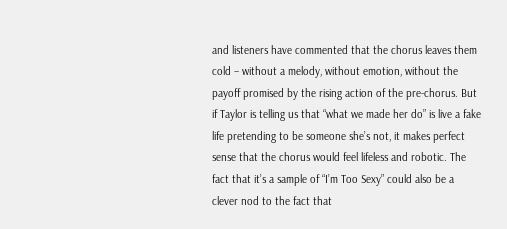and listeners have commented that the chorus leaves them cold – without a melody, without emotion, without the payoff promised by the rising action of the pre-chorus. But if Taylor is telling us that “what we made her do” is live a fake life pretending to be someone she’s not, it makes perfect sense that the chorus would feel lifeless and robotic. The fact that it’s a sample of “I’m Too Sexy” could also be a clever nod to the fact that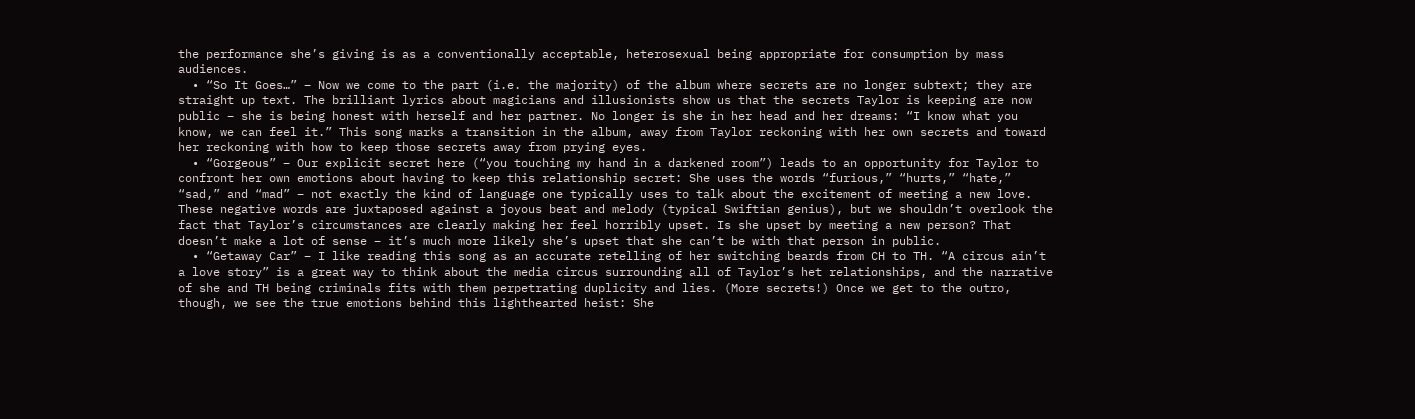the performance she’s giving is as a conventionally acceptable, heterosexual being appropriate for consumption by mass audiences.
  • “So It Goes…” – Now we come to the part (i.e. the majority) of the album where secrets are no longer subtext; they are straight up text. The brilliant lyrics about magicians and illusionists show us that the secrets Taylor is keeping are now public – she is being honest with herself and her partner. No longer is she in her head and her dreams: “I know what you know, we can feel it.” This song marks a transition in the album, away from Taylor reckoning with her own secrets and toward her reckoning with how to keep those secrets away from prying eyes.
  • “Gorgeous” – Our explicit secret here (“you touching my hand in a darkened room”) leads to an opportunity for Taylor to confront her own emotions about having to keep this relationship secret: She uses the words “furious,” “hurts,” “hate,” “sad,” and “mad” – not exactly the kind of language one typically uses to talk about the excitement of meeting a new love. These negative words are juxtaposed against a joyous beat and melody (typical Swiftian genius), but we shouldn’t overlook the fact that Taylor’s circumstances are clearly making her feel horribly upset. Is she upset by meeting a new person? That doesn’t make a lot of sense – it’s much more likely she’s upset that she can’t be with that person in public.
  • “Getaway Car” – I like reading this song as an accurate retelling of her switching beards from CH to TH. “A circus ain’t a love story” is a great way to think about the media circus surrounding all of Taylor’s het relationships, and the narrative of she and TH being criminals fits with them perpetrating duplicity and lies. (More secrets!) Once we get to the outro, though, we see the true emotions behind this lighthearted heist: She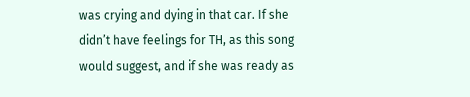was crying and dying in that car. If she didn’t have feelings for TH, as this song would suggest, and if she was ready as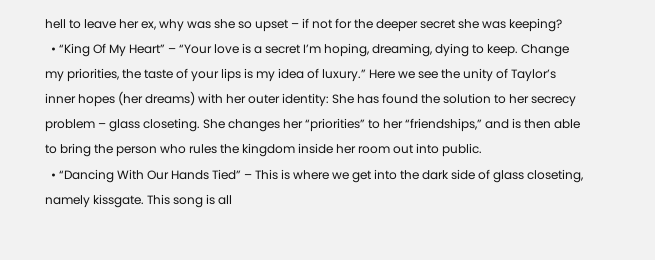hell to leave her ex, why was she so upset – if not for the deeper secret she was keeping?
  • “King Of My Heart” – “Your love is a secret I’m hoping, dreaming, dying to keep. Change my priorities, the taste of your lips is my idea of luxury.” Here we see the unity of Taylor’s inner hopes (her dreams) with her outer identity: She has found the solution to her secrecy problem – glass closeting. She changes her “priorities” to her “friendships,” and is then able to bring the person who rules the kingdom inside her room out into public.
  • “Dancing With Our Hands Tied” – This is where we get into the dark side of glass closeting, namely kissgate. This song is all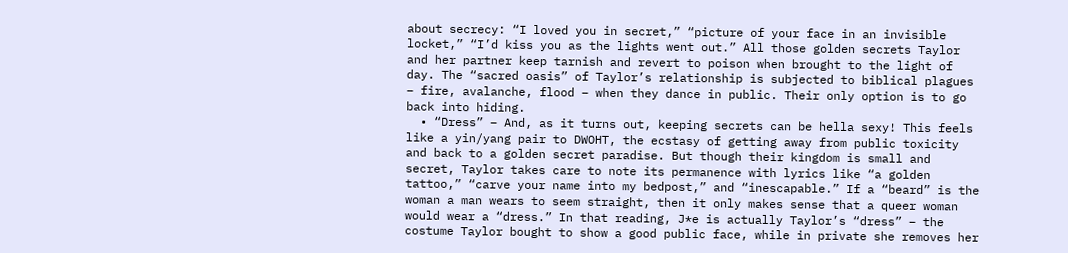about secrecy: “I loved you in secret,” “picture of your face in an invisible locket,” “I’d kiss you as the lights went out.” All those golden secrets Taylor and her partner keep tarnish and revert to poison when brought to the light of day. The “sacred oasis” of Taylor’s relationship is subjected to biblical plagues – fire, avalanche, flood – when they dance in public. Their only option is to go back into hiding.
  • “Dress” – And, as it turns out, keeping secrets can be hella sexy! This feels like a yin/yang pair to DWOHT, the ecstasy of getting away from public toxicity and back to a golden secret paradise. But though their kingdom is small and secret, Taylor takes care to note its permanence with lyrics like “a golden tattoo,” “carve your name into my bedpost,” and “inescapable.” If a “beard” is the woman a man wears to seem straight, then it only makes sense that a queer woman would wear a “dress.” In that reading, J*e is actually Taylor’s “dress” – the costume Taylor bought to show a good public face, while in private she removes her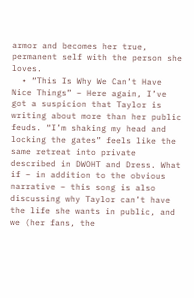armor and becomes her true, permanent self with the person she loves.
  • “This Is Why We Can’t Have Nice Things” – Here again, I’ve got a suspicion that Taylor is writing about more than her public feuds. “I’m shaking my head and locking the gates” feels like the same retreat into private described in DWOHT and Dress. What if – in addition to the obvious narrative – this song is also discussing why Taylor can’t have the life she wants in public, and we (her fans, the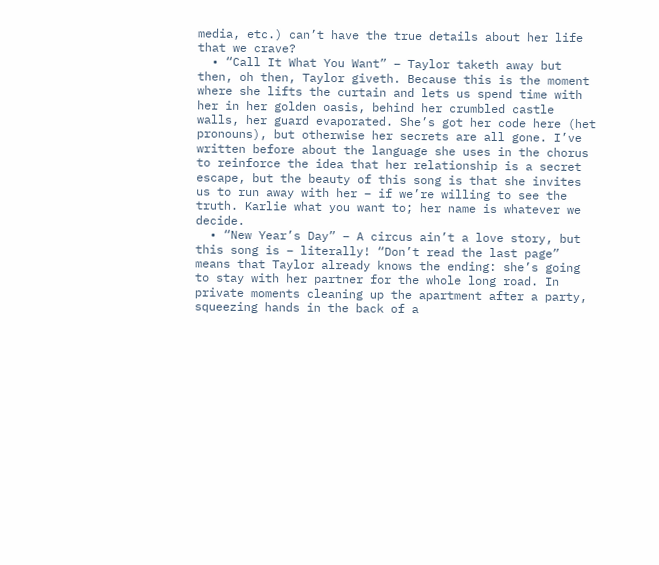media, etc.) can’t have the true details about her life that we crave?
  • “Call It What You Want” – Taylor taketh away but then, oh then, Taylor giveth. Because this is the moment where she lifts the curtain and lets us spend time with her in her golden oasis, behind her crumbled castle walls, her guard evaporated. She’s got her code here (het pronouns), but otherwise her secrets are all gone. I’ve written before about the language she uses in the chorus to reinforce the idea that her relationship is a secret escape, but the beauty of this song is that she invites us to run away with her – if we’re willing to see the truth. Karlie what you want to; her name is whatever we decide.
  • “New Year’s Day” – A circus ain’t a love story, but this song is – literally! “Don’t read the last page” means that Taylor already knows the ending: she’s going to stay with her partner for the whole long road. In private moments cleaning up the apartment after a party, squeezing hands in the back of a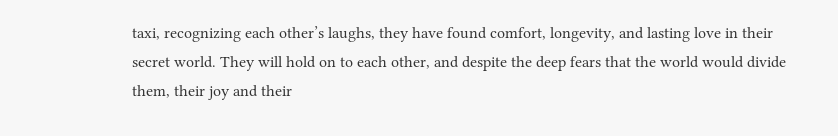taxi, recognizing each other’s laughs, they have found comfort, longevity, and lasting love in their secret world. They will hold on to each other, and despite the deep fears that the world would divide them, their joy and their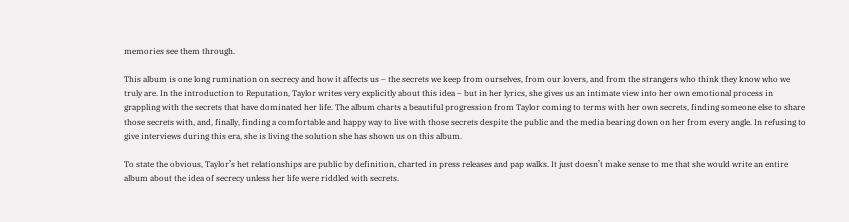memories see them through.

This album is one long rumination on secrecy and how it affects us – the secrets we keep from ourselves, from our lovers, and from the strangers who think they know who we truly are. In the introduction to Reputation, Taylor writes very explicitly about this idea – but in her lyrics, she gives us an intimate view into her own emotional process in grappling with the secrets that have dominated her life. The album charts a beautiful progression from Taylor coming to terms with her own secrets, finding someone else to share those secrets with, and, finally, finding a comfortable and happy way to live with those secrets despite the public and the media bearing down on her from every angle. In refusing to give interviews during this era, she is living the solution she has shown us on this album.

To state the obvious, Taylor’s het relationships are public by definition, charted in press releases and pap walks. It just doesn’t make sense to me that she would write an entire album about the idea of secrecy unless her life were riddled with secrets.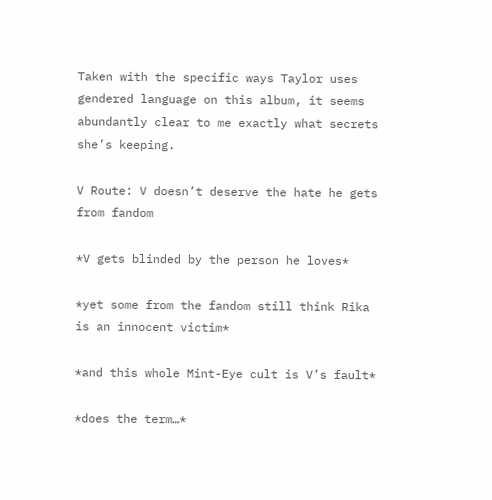Taken with the specific ways Taylor uses gendered language on this album, it seems abundantly clear to me exactly what secrets she’s keeping.

V Route: V doesn’t deserve the hate he gets from fandom

*V gets blinded by the person he loves*

*yet some from the fandom still think Rika is an innocent victim*

*and this whole Mint-Eye cult is V’s fault*

*does the term…*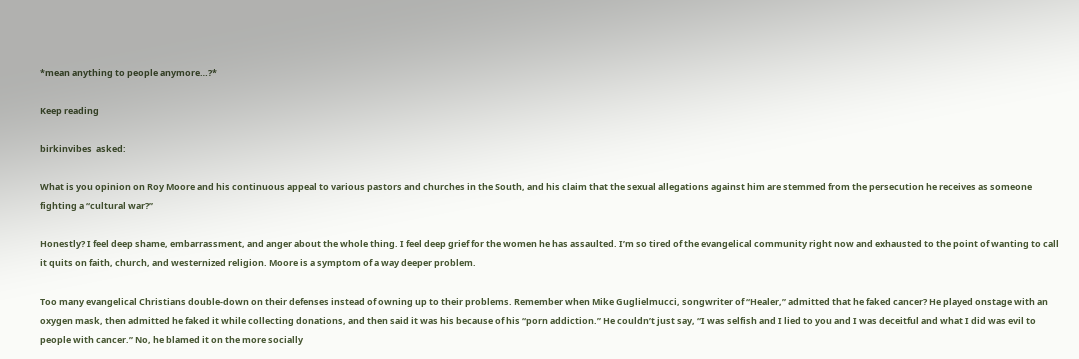*mean anything to people anymore…?*

Keep reading

birkinvibes  asked:

What is you opinion on Roy Moore and his continuous appeal to various pastors and churches in the South, and his claim that the sexual allegations against him are stemmed from the persecution he receives as someone fighting a “cultural war?”

Honestly? I feel deep shame, embarrassment, and anger about the whole thing. I feel deep grief for the women he has assaulted. I’m so tired of the evangelical community right now and exhausted to the point of wanting to call it quits on faith, church, and westernized religion. Moore is a symptom of a way deeper problem.

Too many evangelical Christians double-down on their defenses instead of owning up to their problems. Remember when Mike Guglielmucci, songwriter of “Healer,” admitted that he faked cancer? He played onstage with an oxygen mask, then admitted he faked it while collecting donations, and then said it was his because of his “porn addiction.” He couldn’t just say, “I was selfish and I lied to you and I was deceitful and what I did was evil to people with cancer.” No, he blamed it on the more socially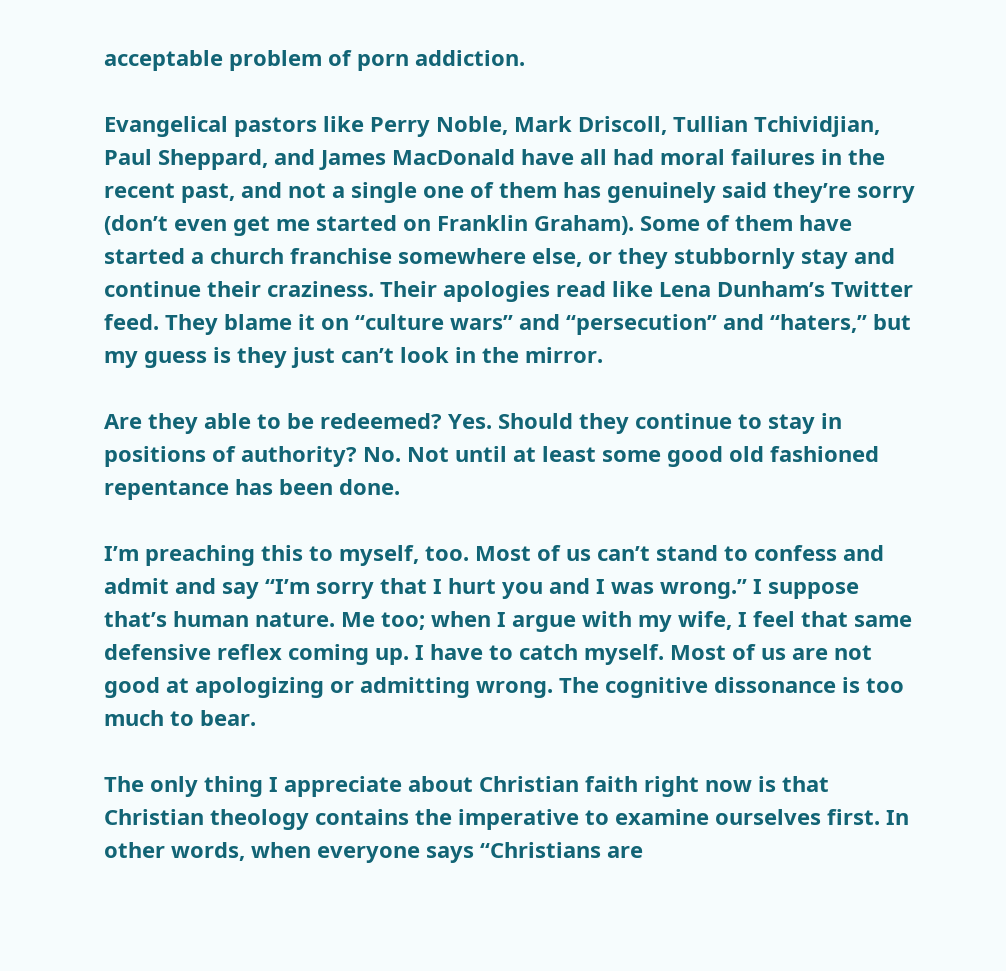acceptable problem of porn addiction.

Evangelical pastors like Perry Noble, Mark Driscoll, Tullian Tchividjian, Paul Sheppard, and James MacDonald have all had moral failures in the recent past, and not a single one of them has genuinely said they’re sorry (don’t even get me started on Franklin Graham). Some of them have started a church franchise somewhere else, or they stubbornly stay and continue their craziness. Their apologies read like Lena Dunham’s Twitter feed. They blame it on “culture wars” and “persecution” and “haters,” but my guess is they just can’t look in the mirror.

Are they able to be redeemed? Yes. Should they continue to stay in positions of authority? No. Not until at least some good old fashioned repentance has been done.

I’m preaching this to myself, too. Most of us can’t stand to confess and admit and say “I’m sorry that I hurt you and I was wrong.” I suppose that’s human nature. Me too; when I argue with my wife, I feel that same defensive reflex coming up. I have to catch myself. Most of us are not good at apologizing or admitting wrong. The cognitive dissonance is too much to bear.

The only thing I appreciate about Christian faith right now is that Christian theology contains the imperative to examine ourselves first. In other words, when everyone says “Christians are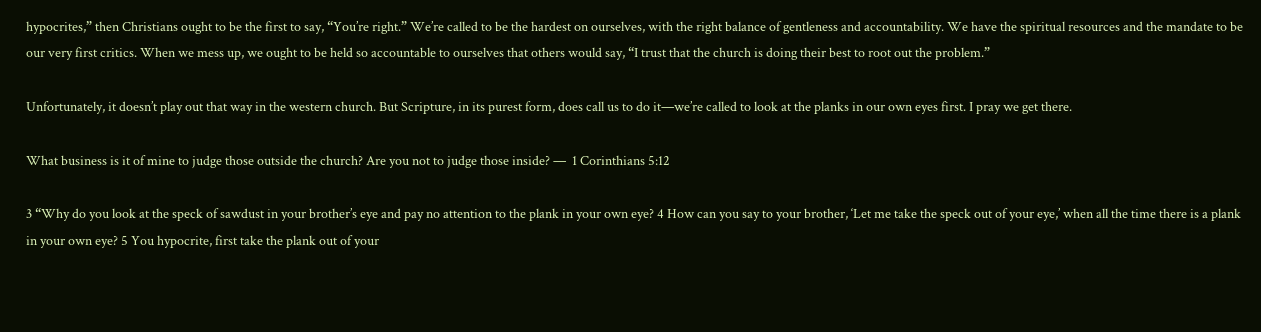hypocrites,” then Christians ought to be the first to say, “You’re right.” We’re called to be the hardest on ourselves, with the right balance of gentleness and accountability. We have the spiritual resources and the mandate to be our very first critics. When we mess up, we ought to be held so accountable to ourselves that others would say, “I trust that the church is doing their best to root out the problem.”

Unfortunately, it doesn’t play out that way in the western church. But Scripture, in its purest form, does call us to do it—we’re called to look at the planks in our own eyes first. I pray we get there.

What business is it of mine to judge those outside the church? Are you not to judge those inside? —  1 Corinthians 5:12

3 “Why do you look at the speck of sawdust in your brother’s eye and pay no attention to the plank in your own eye? 4 How can you say to your brother, ‘Let me take the speck out of your eye,’ when all the time there is a plank in your own eye? 5 You hypocrite, first take the plank out of your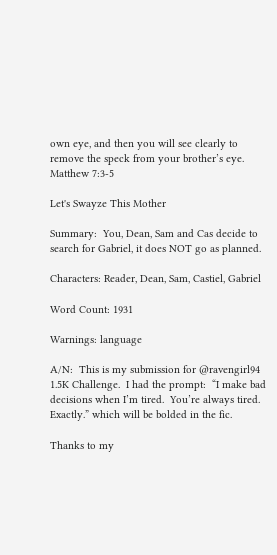own eye, and then you will see clearly to remove the speck from your brother’s eye. Matthew 7:3-5

Let's Swayze This Mother

Summary:  You, Dean, Sam and Cas decide to search for Gabriel, it does NOT go as planned.

Characters: Reader, Dean, Sam, Castiel, Gabriel

Word Count: 1931

Warnings: language

A/N:  This is my submission for @ravengirl94 1.5K Challenge.  I had the prompt:  “I make bad decisions when I’m tired.  You’re always tired. Exactly.” which will be bolded in the fic.

Thanks to my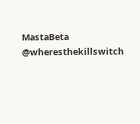MastaBeta @wheresthekillswitch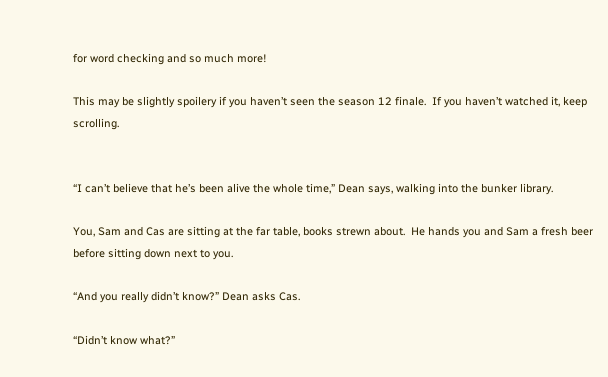for word checking and so much more!

This may be slightly spoilery if you haven’t seen the season 12 finale.  If you haven’t watched it, keep scrolling.


“I can’t believe that he’s been alive the whole time,” Dean says, walking into the bunker library.

You, Sam and Cas are sitting at the far table, books strewn about.  He hands you and Sam a fresh beer before sitting down next to you.

“And you really didn’t know?” Dean asks Cas.

“Didn’t know what?”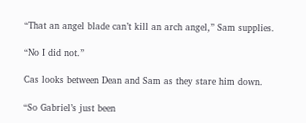“That an angel blade can’t kill an arch angel,” Sam supplies.

“No I did not.”

Cas looks between Dean and Sam as they stare him down.

“So Gabriel’s just been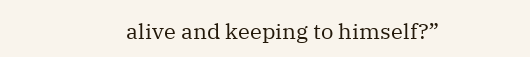alive and keeping to himself?”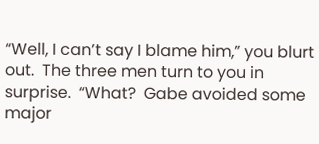“Well, I can’t say I blame him,” you blurt out.  The three men turn to you in surprise.  “What?  Gabe avoided some major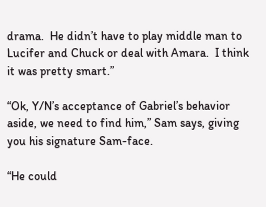drama.  He didn’t have to play middle man to Lucifer and Chuck or deal with Amara.  I think it was pretty smart.”

“Ok, Y/N’s acceptance of Gabriel’s behavior aside, we need to find him,” Sam says, giving you his signature Sam-face.

“He could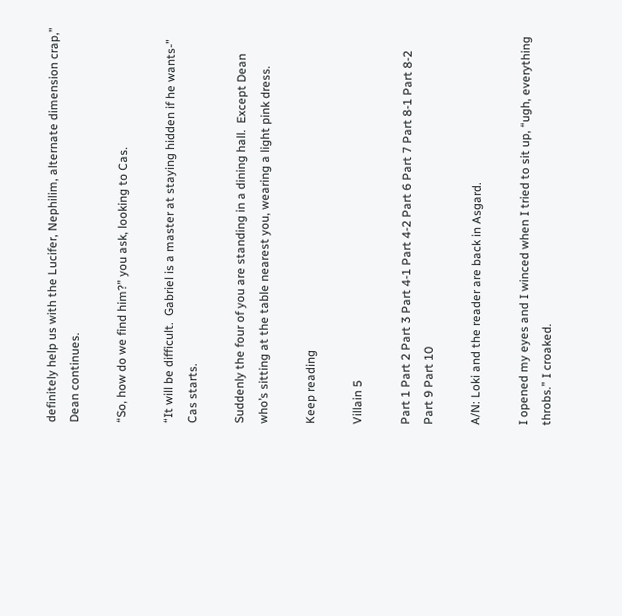definitely help us with the Lucifer, Nephilim, alternate dimension crap,” Dean continues.

“So, how do we find him?” you ask, looking to Cas.

“It will be difficult.  Gabriel is a master at staying hidden if he wants-” Cas starts.

Suddenly the four of you are standing in a dining hall.  Except Dean who’s sitting at the table nearest you, wearing a light pink dress.

Keep reading

Villain 5

Part 1 Part 2 Part 3 Part 4-1 Part 4-2 Part 6 Part 7 Part 8-1 Part 8-2 Part 9 Part 10

A/N: Loki and the reader are back in Asgard.

I opened my eyes and I winced when I tried to sit up, “ugh, everything throbs.” I croaked.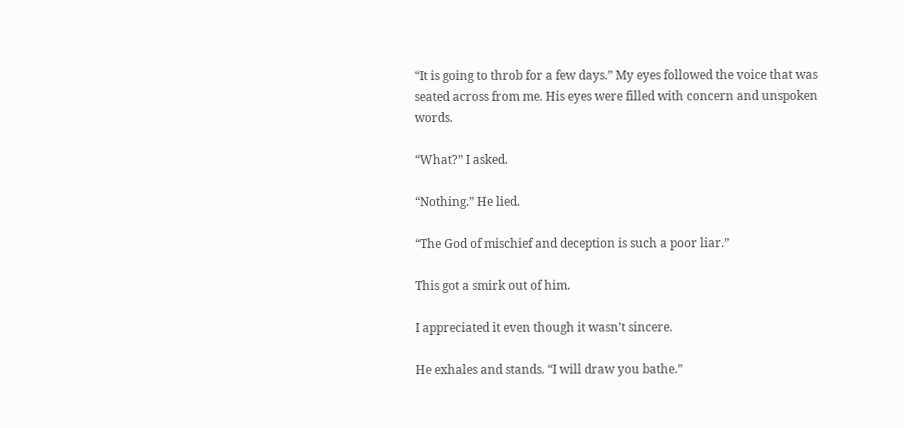“It is going to throb for a few days.” My eyes followed the voice that was seated across from me. His eyes were filled with concern and unspoken words.

“What?” I asked.

“Nothing.” He lied.

“The God of mischief and deception is such a poor liar.”

This got a smirk out of him.

I appreciated it even though it wasn’t sincere.

He exhales and stands. “I will draw you bathe.”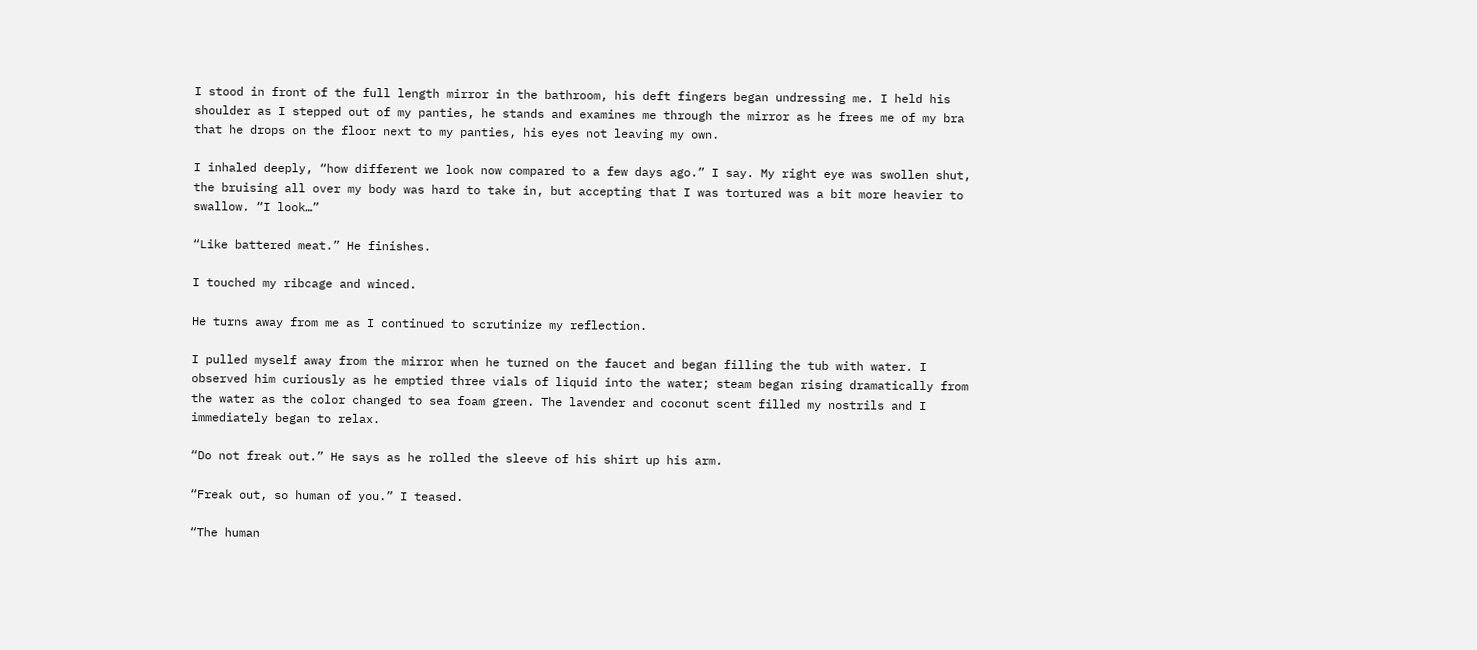I stood in front of the full length mirror in the bathroom, his deft fingers began undressing me. I held his shoulder as I stepped out of my panties, he stands and examines me through the mirror as he frees me of my bra that he drops on the floor next to my panties, his eyes not leaving my own.

I inhaled deeply, “how different we look now compared to a few days ago.” I say. My right eye was swollen shut, the bruising all over my body was hard to take in, but accepting that I was tortured was a bit more heavier to swallow. “I look…”

“Like battered meat.” He finishes.

I touched my ribcage and winced.

He turns away from me as I continued to scrutinize my reflection.

I pulled myself away from the mirror when he turned on the faucet and began filling the tub with water. I observed him curiously as he emptied three vials of liquid into the water; steam began rising dramatically from the water as the color changed to sea foam green. The lavender and coconut scent filled my nostrils and I immediately began to relax.

“Do not freak out.” He says as he rolled the sleeve of his shirt up his arm.

“Freak out, so human of you.” I teased.

“The human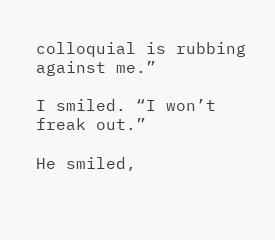colloquial is rubbing against me.”

I smiled. “I won’t freak out.”

He smiled,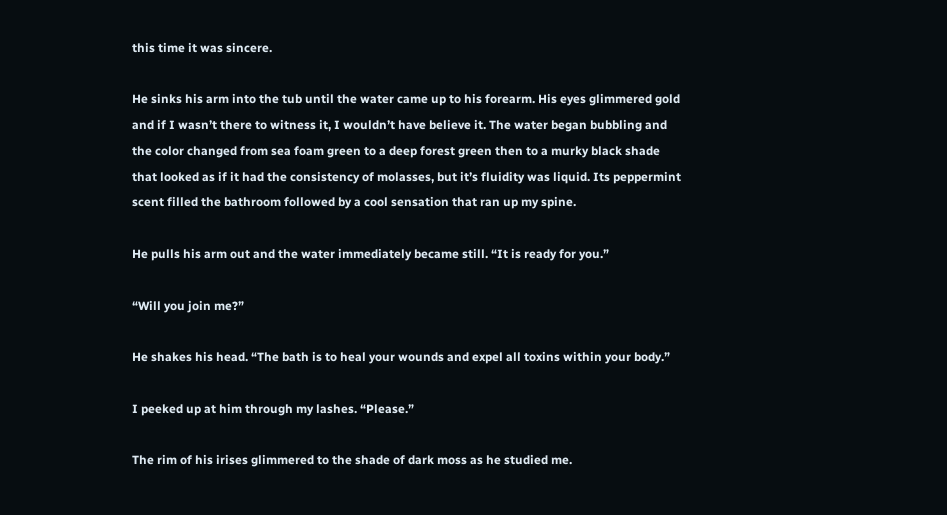this time it was sincere.

He sinks his arm into the tub until the water came up to his forearm. His eyes glimmered gold and if I wasn’t there to witness it, I wouldn’t have believe it. The water began bubbling and the color changed from sea foam green to a deep forest green then to a murky black shade that looked as if it had the consistency of molasses, but it’s fluidity was liquid. Its peppermint scent filled the bathroom followed by a cool sensation that ran up my spine.

He pulls his arm out and the water immediately became still. “It is ready for you.”

“Will you join me?”

He shakes his head. “The bath is to heal your wounds and expel all toxins within your body.”

I peeked up at him through my lashes. “Please.”

The rim of his irises glimmered to the shade of dark moss as he studied me.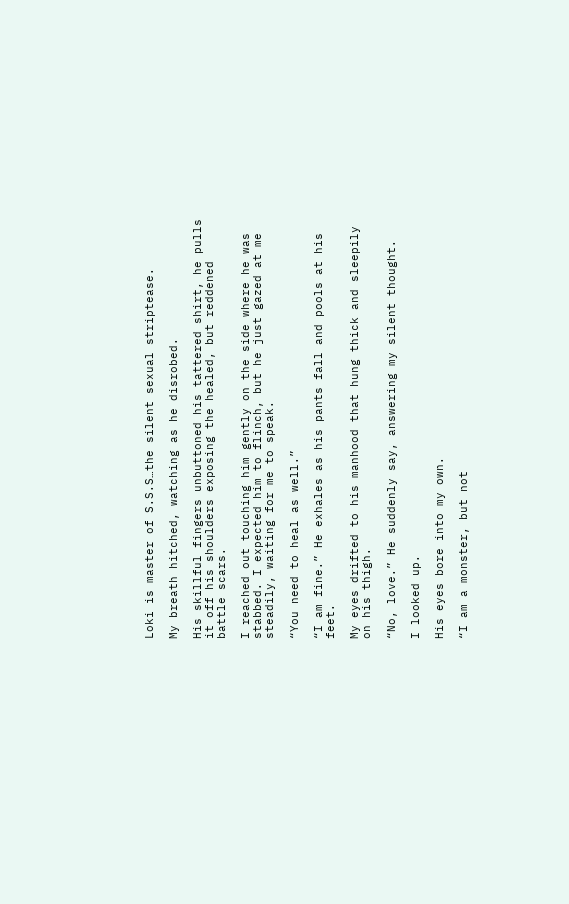Loki is master of S.S.S…the silent sexual striptease.

My breath hitched, watching as he disrobed.

His skillful fingers unbuttoned his tattered shirt, he pulls it off his shoulders exposing the healed, but reddened battle scars.

I reached out touching him gently on the side where he was stabbed. I expected him to flinch, but he just gazed at me steadily, waiting for me to speak.

“You need to heal as well.”

“I am fine.” He exhales as his pants fall and pools at his feet.

My eyes drifted to his manhood that hung thick and sleepily on his thigh.

“No, love.” He suddenly say, answering my silent thought.

I looked up.

His eyes bore into my own.

“I am a monster, but not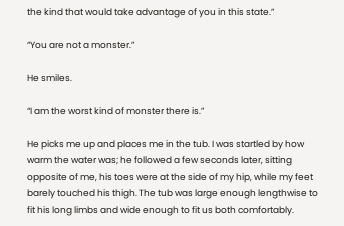the kind that would take advantage of you in this state.”

“You are not a monster.”

He smiles.

“I am the worst kind of monster there is.”

He picks me up and places me in the tub. I was startled by how warm the water was; he followed a few seconds later, sitting opposite of me, his toes were at the side of my hip, while my feet barely touched his thigh. The tub was large enough lengthwise to fit his long limbs and wide enough to fit us both comfortably.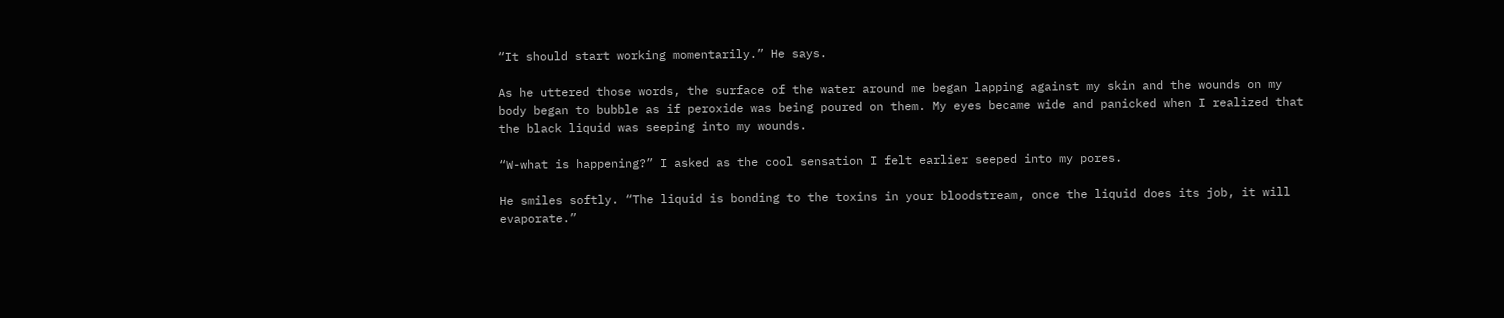“It should start working momentarily.” He says.

As he uttered those words, the surface of the water around me began lapping against my skin and the wounds on my body began to bubble as if peroxide was being poured on them. My eyes became wide and panicked when I realized that the black liquid was seeping into my wounds.

“W-what is happening?” I asked as the cool sensation I felt earlier seeped into my pores.

He smiles softly. “The liquid is bonding to the toxins in your bloodstream, once the liquid does its job, it will evaporate.”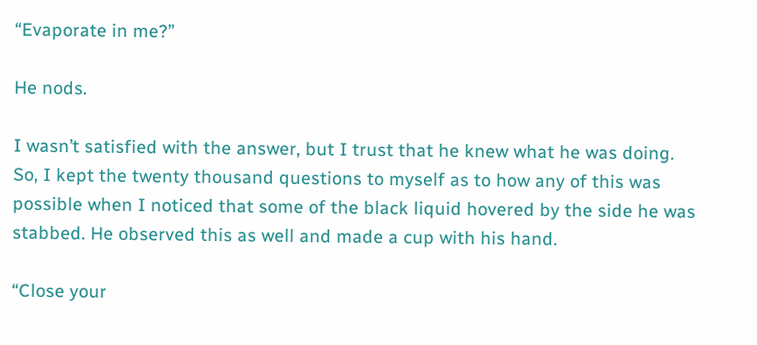“Evaporate in me?”

He nods.

I wasn’t satisfied with the answer, but I trust that he knew what he was doing. So, I kept the twenty thousand questions to myself as to how any of this was possible when I noticed that some of the black liquid hovered by the side he was stabbed. He observed this as well and made a cup with his hand.

“Close your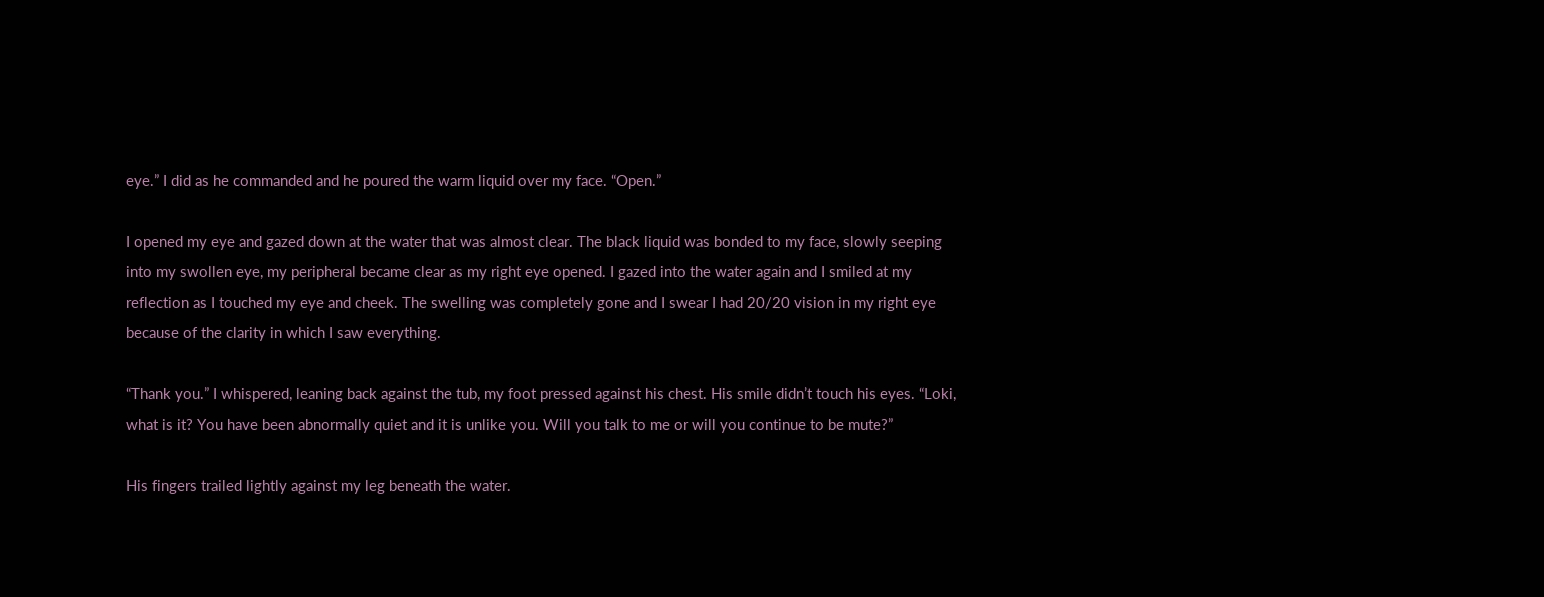eye.” I did as he commanded and he poured the warm liquid over my face. “Open.”

I opened my eye and gazed down at the water that was almost clear. The black liquid was bonded to my face, slowly seeping into my swollen eye, my peripheral became clear as my right eye opened. I gazed into the water again and I smiled at my reflection as I touched my eye and cheek. The swelling was completely gone and I swear I had 20/20 vision in my right eye because of the clarity in which I saw everything.

“Thank you.” I whispered, leaning back against the tub, my foot pressed against his chest. His smile didn’t touch his eyes. “Loki, what is it? You have been abnormally quiet and it is unlike you. Will you talk to me or will you continue to be mute?”

His fingers trailed lightly against my leg beneath the water.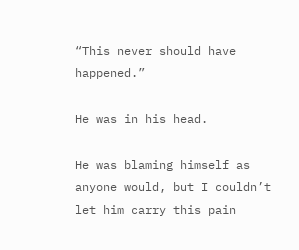“This never should have happened.”

He was in his head.

He was blaming himself as anyone would, but I couldn’t let him carry this pain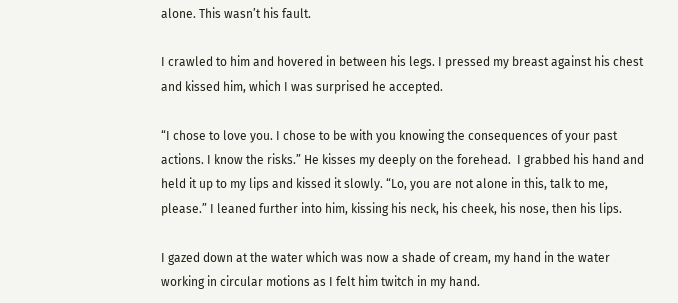alone. This wasn’t his fault.

I crawled to him and hovered in between his legs. I pressed my breast against his chest and kissed him, which I was surprised he accepted.

“I chose to love you. I chose to be with you knowing the consequences of your past actions. I know the risks.” He kisses my deeply on the forehead.  I grabbed his hand and held it up to my lips and kissed it slowly. “Lo, you are not alone in this, talk to me, please.” I leaned further into him, kissing his neck, his cheek, his nose, then his lips.

I gazed down at the water which was now a shade of cream, my hand in the water working in circular motions as I felt him twitch in my hand.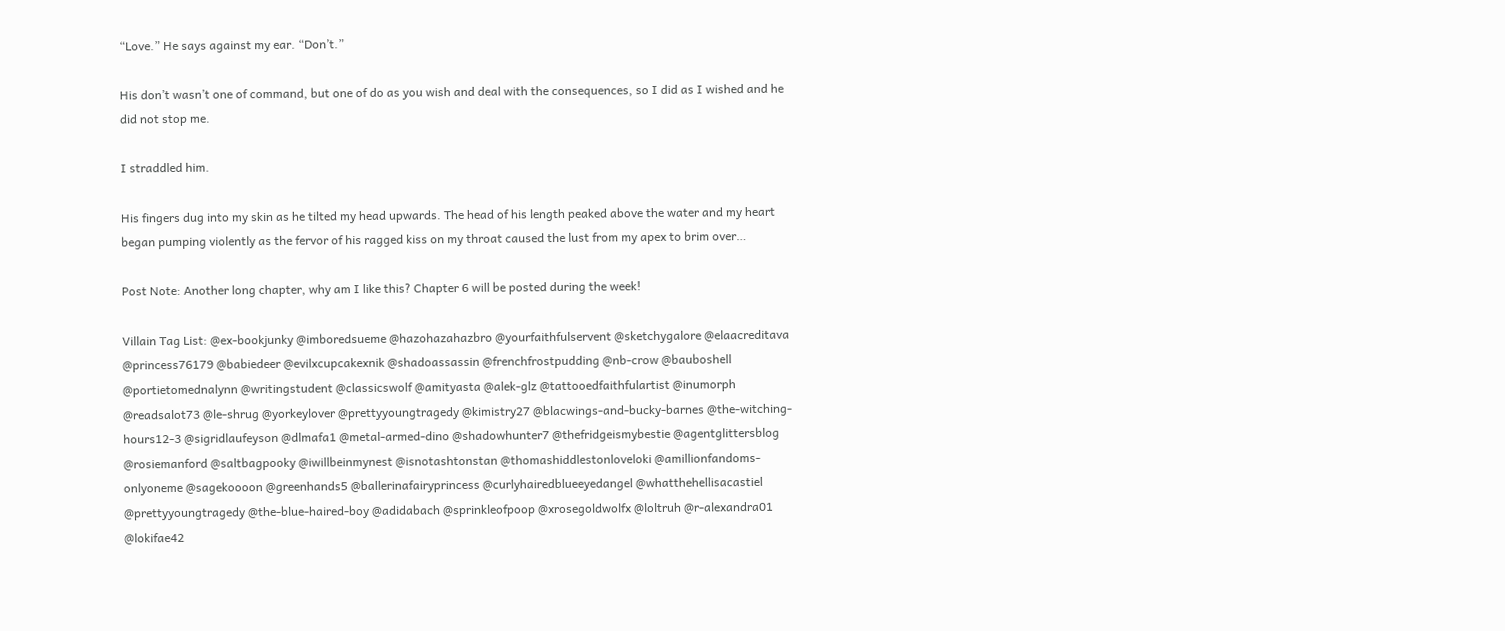“Love.” He says against my ear. “Don’t.”

His don’t wasn’t one of command, but one of do as you wish and deal with the consequences, so I did as I wished and he did not stop me.

I straddled him.

His fingers dug into my skin as he tilted my head upwards. The head of his length peaked above the water and my heart began pumping violently as the fervor of his ragged kiss on my throat caused the lust from my apex to brim over…

Post Note: Another long chapter, why am I like this? Chapter 6 will be posted during the week!

Villain Tag List: @ex-bookjunky @imboredsueme @hazohazahazbro @yourfaithfulservent @sketchygalore @elaacreditava @princess76179 @babiedeer @evilxcupcakexnik @shadoassassin @frenchfrostpudding @nb-crow @bauboshell @portietomednalynn @writingstudent @classicswolf @amityasta @alek-glz @tattooedfaithfulartist @inumorph @readsalot73 @le-shrug @yorkeylover @prettyyoungtragedy @kimistry27 @blacwings-and-bucky-barnes @the-witching-hours12-3 @sigridlaufeyson @dlmafa1 @metal-armed-dino @shadowhunter7 @thefridgeismybestie @agentglittersblog @rosiemanford @saltbagpooky @iwillbeinmynest @isnotashtonstan @thomashiddlestonloveloki @amillionfandoms-onlyoneme @sagekoooon @greenhands5 @ballerinafairyprincess @curlyhairedblueeyedangel @whatthehellisacastiel @prettyyoungtragedy @the-blue-haired-boy @adidabach @sprinkleofpoop @xrosegoldwolfx @loltruh @r-alexandra01 @lokifae42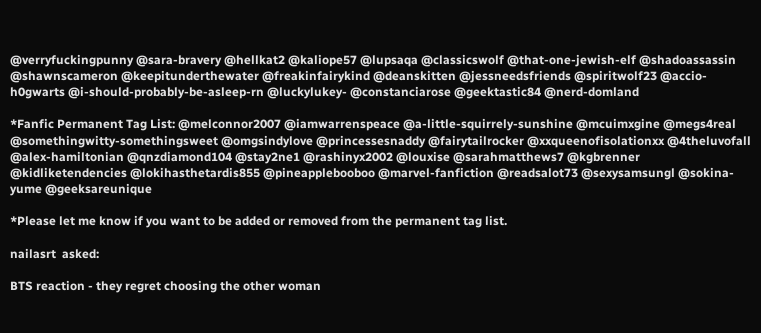@verryfuckingpunny @sara-bravery @hellkat2 @kaliope57 @lupsaqa @classicswolf @that-one-jewish-elf @shadoassassin @shawnscameron @keepitunderthewater @freakinfairykind @deanskitten @jessneedsfriends @spiritwolf23 @accio-h0gwarts @i-should-probably-be-asleep-rn @luckylukey- @constanciarose @geektastic84 @nerd-domland

*Fanfic Permanent Tag List: @melconnor2007 @iamwarrenspeace @a-little-squirrely-sunshine @mcuimxgine @megs4real @somethingwitty-somethingsweet @omgsindylove @princessesnaddy @fairytailrocker @xxqueenofisolationxx @4theluvofall @alex-hamiltonian @qnzdiamond104 @stay2ne1 @rashinyx2002 @louxise @sarahmatthews7 @kgbrenner @kidliketendencies @lokihasthetardis855 @pineapplebooboo @marvel-fanfiction @readsalot73 @sexysamsungl @sokina-yume @geeksareunique

*Please let me know if you want to be added or removed from the permanent tag list.

nailasrt  asked:

BTS reaction - they regret choosing the other woman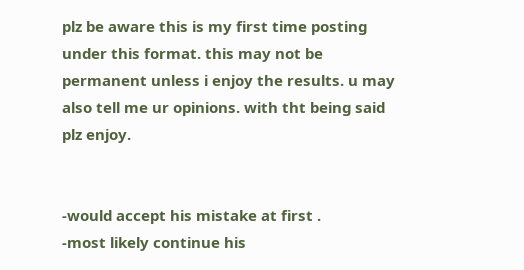plz be aware this is my first time posting under this format. this may not be permanent unless i enjoy the results. u may also tell me ur opinions. with tht being said plz enjoy.


-would accept his mistake at first .
-most likely continue his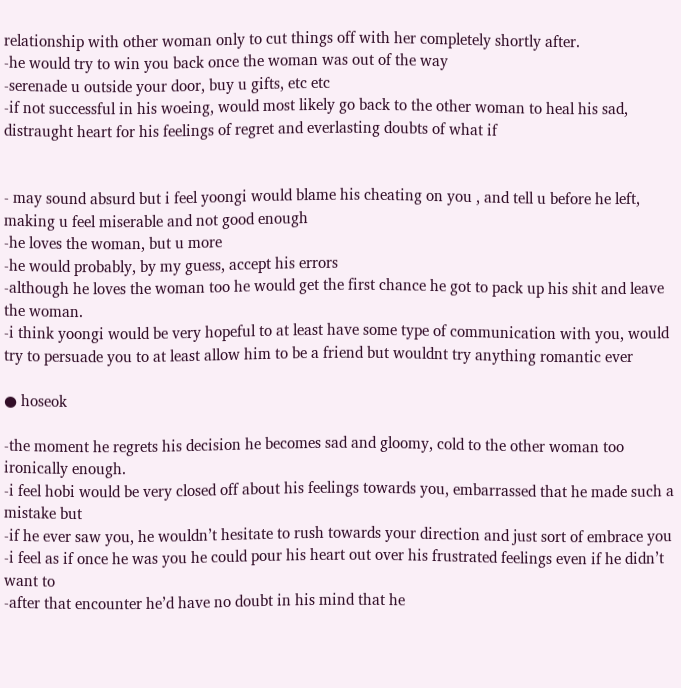relationship with other woman only to cut things off with her completely shortly after.
-he would try to win you back once the woman was out of the way
-serenade u outside your door, buy u gifts, etc etc
-if not successful in his woeing, would most likely go back to the other woman to heal his sad, distraught heart for his feelings of regret and everlasting doubts of what if


- may sound absurd but i feel yoongi would blame his cheating on you , and tell u before he left, making u feel miserable and not good enough
-he loves the woman, but u more
-he would probably, by my guess, accept his errors
-although he loves the woman too he would get the first chance he got to pack up his shit and leave the woman.
-i think yoongi would be very hopeful to at least have some type of communication with you, would try to persuade you to at least allow him to be a friend but wouldnt try anything romantic ever

● hoseok

-the moment he regrets his decision he becomes sad and gloomy, cold to the other woman too ironically enough.
-i feel hobi would be very closed off about his feelings towards you, embarrassed that he made such a mistake but
-if he ever saw you, he wouldn’t hesitate to rush towards your direction and just sort of embrace you
-i feel as if once he was you he could pour his heart out over his frustrated feelings even if he didn’t want to
-after that encounter he’d have no doubt in his mind that he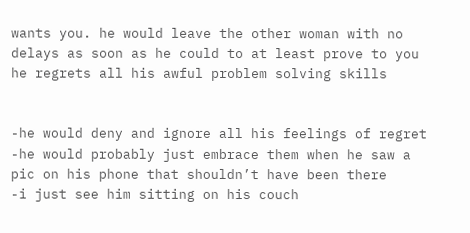wants you. he would leave the other woman with no delays as soon as he could to at least prove to you he regrets all his awful problem solving skills


-he would deny and ignore all his feelings of regret
-he would probably just embrace them when he saw a pic on his phone that shouldn’t have been there
-i just see him sitting on his couch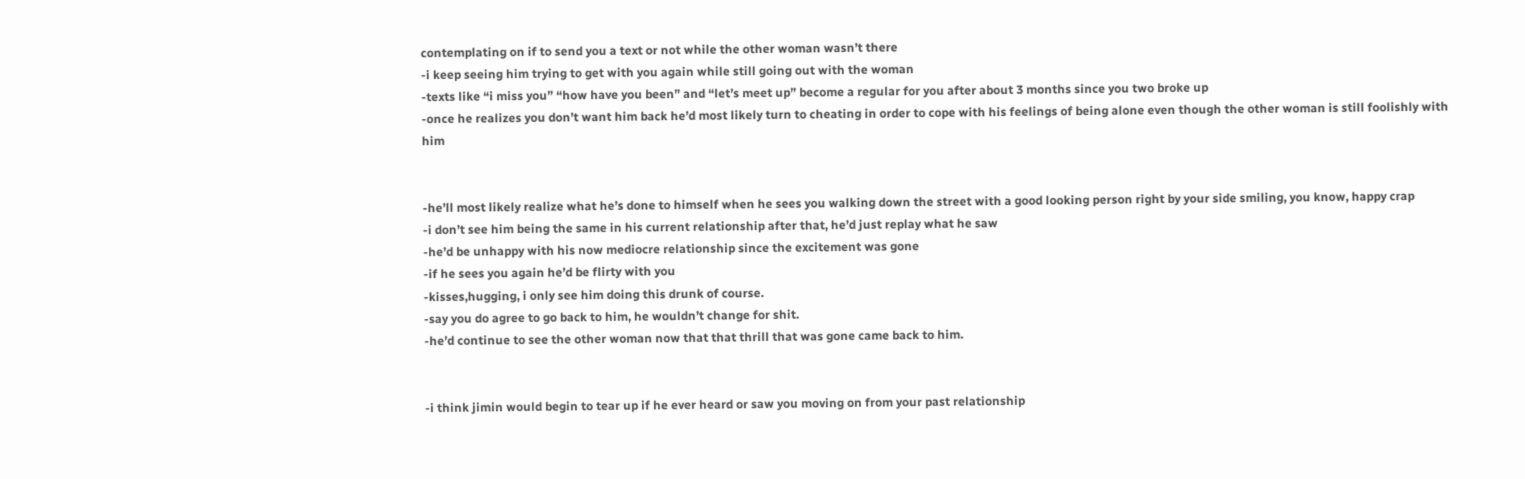contemplating on if to send you a text or not while the other woman wasn’t there
-i keep seeing him trying to get with you again while still going out with the woman
-texts like “i miss you” “how have you been” and “let’s meet up” become a regular for you after about 3 months since you two broke up
-once he realizes you don’t want him back he’d most likely turn to cheating in order to cope with his feelings of being alone even though the other woman is still foolishly with him


-he’ll most likely realize what he’s done to himself when he sees you walking down the street with a good looking person right by your side smiling, you know, happy crap
-i don’t see him being the same in his current relationship after that, he’d just replay what he saw
-he’d be unhappy with his now mediocre relationship since the excitement was gone
-if he sees you again he’d be flirty with you
-kisses,hugging, i only see him doing this drunk of course.
-say you do agree to go back to him, he wouldn’t change for shit.
-he’d continue to see the other woman now that that thrill that was gone came back to him.


-i think jimin would begin to tear up if he ever heard or saw you moving on from your past relationship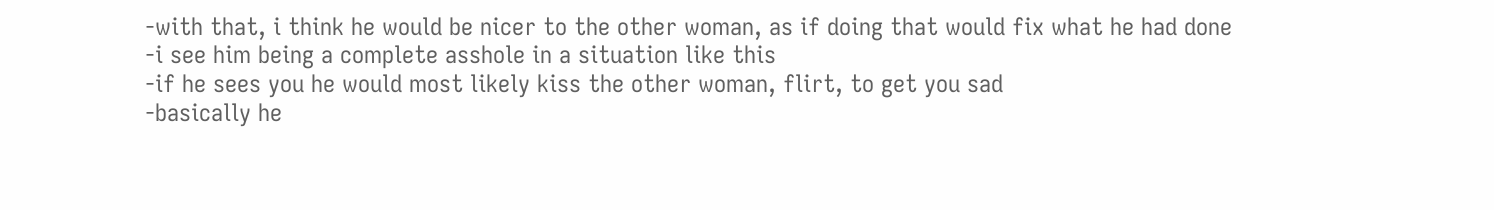-with that, i think he would be nicer to the other woman, as if doing that would fix what he had done
-i see him being a complete asshole in a situation like this
-if he sees you he would most likely kiss the other woman, flirt, to get you sad
-basically he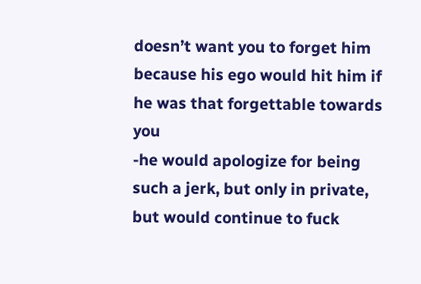doesn’t want you to forget him because his ego would hit him if he was that forgettable towards you
-he would apologize for being such a jerk, but only in private, but would continue to fuck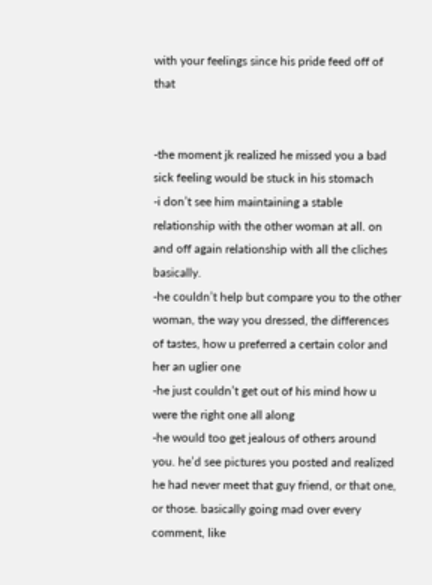with your feelings since his pride feed off of that


-the moment jk realized he missed you a bad sick feeling would be stuck in his stomach
-i don’t see him maintaining a stable relationship with the other woman at all. on and off again relationship with all the cliches basically.
-he couldn’t help but compare you to the other woman, the way you dressed, the differences of tastes, how u preferred a certain color and her an uglier one
-he just couldn’t get out of his mind how u were the right one all along
-he would too get jealous of others around you. he’d see pictures you posted and realized he had never meet that guy friend, or that one, or those. basically going mad over every comment, like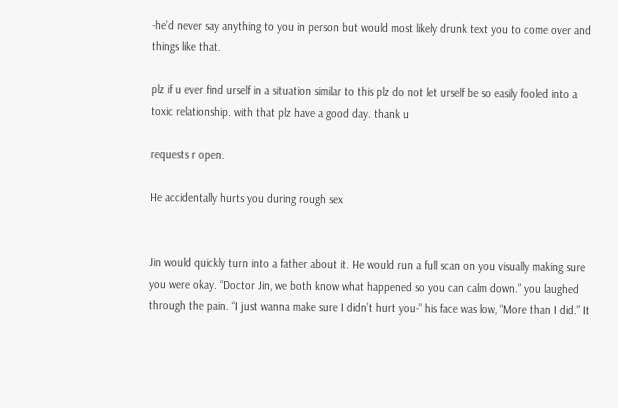-he’d never say anything to you in person but would most likely drunk text you to come over and things like that.

plz if u ever find urself in a situation similar to this plz do not let urself be so easily fooled into a toxic relationship. with that plz have a good day. thank u

requests r open.

He accidentally hurts you during rough sex


Jin would quickly turn into a father about it. He would run a full scan on you visually making sure you were okay. “Doctor Jin, we both know what happened so you can calm down.” you laughed through the pain. “I just wanna make sure I didn’t hurt you-” his face was low, “More than I did.” It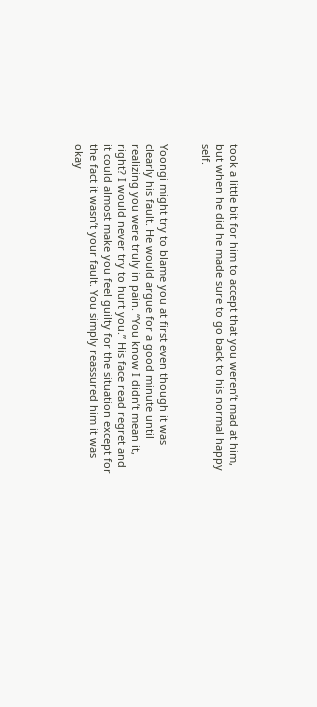took a little bit for him to accept that you weren’t mad at him, but when he did he made sure to go back to his normal happy self.


Yoongi might try to blame you at first even though it was clearly his fault. He would argue for a good minute until realizing you were truly in pain. “You know I didn’t mean it, right? I would never try to hurt you.” His face read regret and it could almost make you feel guilty for the situation except for the fact it wasn’t your fault. You simply reassured him it was okay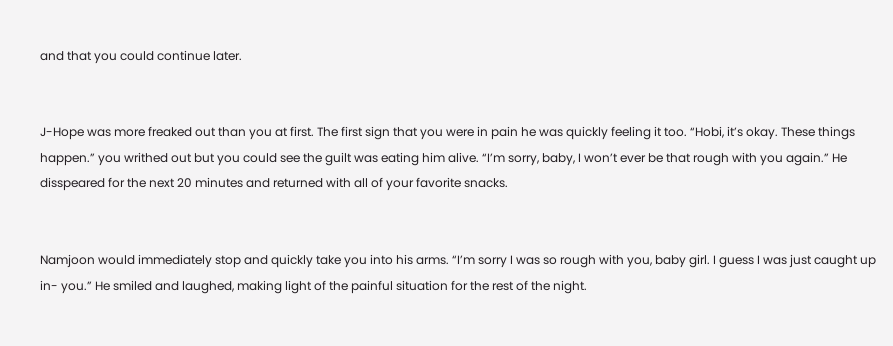and that you could continue later.


J-Hope was more freaked out than you at first. The first sign that you were in pain he was quickly feeling it too. “Hobi, it’s okay. These things happen.” you writhed out but you could see the guilt was eating him alive. “I’m sorry, baby, I won’t ever be that rough with you again.” He disspeared for the next 20 minutes and returned with all of your favorite snacks.


Namjoon would immediately stop and quickly take you into his arms. “I’m sorry I was so rough with you, baby girl. I guess I was just caught up in- you.” He smiled and laughed, making light of the painful situation for the rest of the night.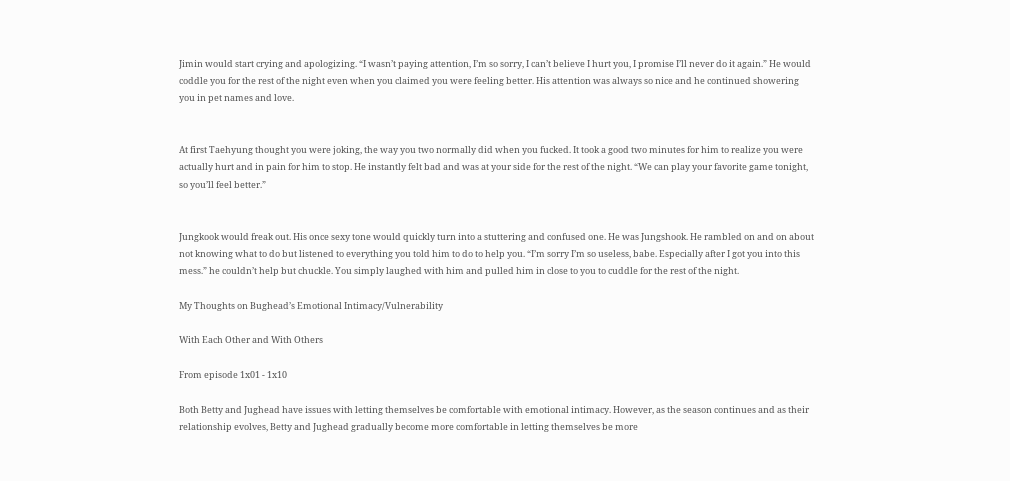Jimin would start crying and apologizing. “I wasn’t paying attention, I’m so sorry, I can’t believe I hurt you, I promise I’ll never do it again.” He would coddle you for the rest of the night even when you claimed you were feeling better. His attention was always so nice and he continued showering you in pet names and love.


At first Taehyung thought you were joking, the way you two normally did when you fucked. It took a good two minutes for him to realize you were actually hurt and in pain for him to stop. He instantly felt bad and was at your side for the rest of the night. “We can play your favorite game tonight, so you’ll feel better.”


Jungkook would freak out. His once sexy tone would quickly turn into a stuttering and confused one. He was Jungshook. He rambled on and on about not knowing what to do but listened to everything you told him to do to help you. “I’m sorry I’m so useless, babe. Especially after I got you into this mess.” he couldn’t help but chuckle. You simply laughed with him and pulled him in close to you to cuddle for the rest of the night.

My Thoughts on Bughead’s Emotional Intimacy/Vulnerability

With Each Other and With Others

From episode 1x01 - 1x10

Both Betty and Jughead have issues with letting themselves be comfortable with emotional intimacy. However, as the season continues and as their relationship evolves, Betty and Jughead gradually become more comfortable in letting themselves be more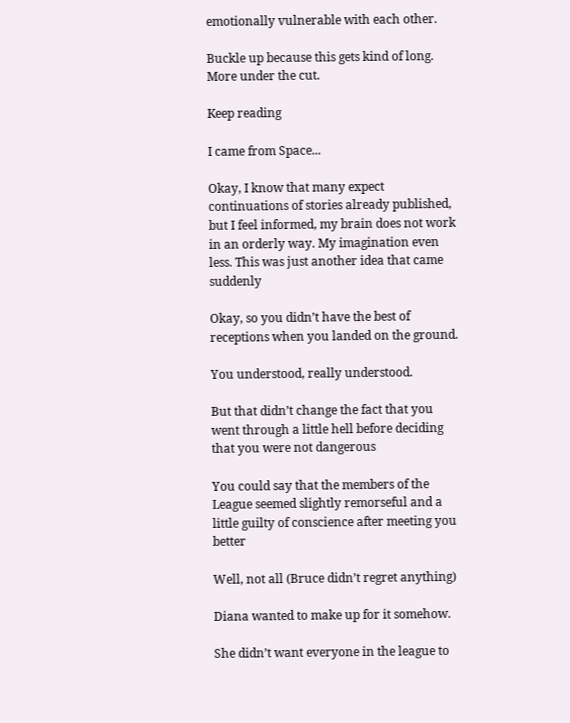emotionally vulnerable with each other.

Buckle up because this gets kind of long. More under the cut.

Keep reading

I came from Space...

Okay, I know that many expect continuations of stories already published, but I feel informed, my brain does not work in an orderly way. My imagination even less. This was just another idea that came suddenly

Okay, so you didn’t have the best of receptions when you landed on the ground.

You understood, really understood.

But that didn’t change the fact that you went through a little hell before deciding that you were not dangerous

You could say that the members of the League seemed slightly remorseful and a little guilty of conscience after meeting you better

Well, not all (Bruce didn’t regret anything)

Diana wanted to make up for it somehow.

She didn’t want everyone in the league to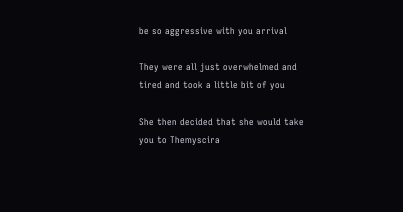be so aggressive with you arrival

They were all just overwhelmed and tired and took a little bit of you

She then decided that she would take you to Themyscira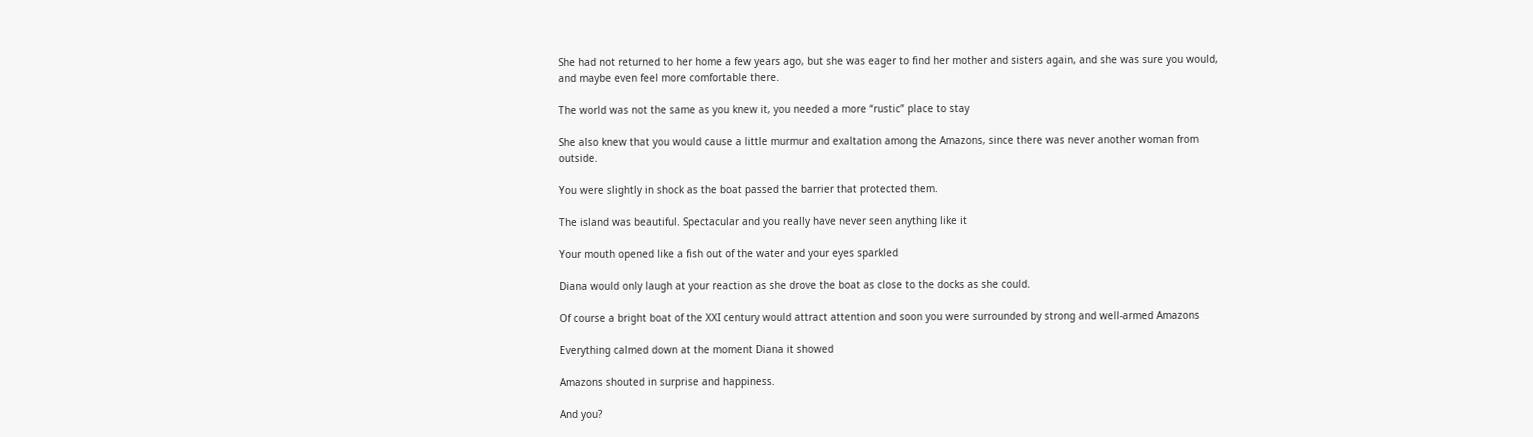She had not returned to her home a few years ago, but she was eager to find her mother and sisters again, and she was sure you would, and maybe even feel more comfortable there.

The world was not the same as you knew it, you needed a more “rustic” place to stay

She also knew that you would cause a little murmur and exaltation among the Amazons, since there was never another woman from outside.

You were slightly in shock as the boat passed the barrier that protected them.

The island was beautiful. Spectacular and you really have never seen anything like it

Your mouth opened like a fish out of the water and your eyes sparkled

Diana would only laugh at your reaction as she drove the boat as close to the docks as she could.

Of course a bright boat of the XXI century would attract attention and soon you were surrounded by strong and well-armed Amazons

Everything calmed down at the moment Diana it showed

Amazons shouted in surprise and happiness.

And you?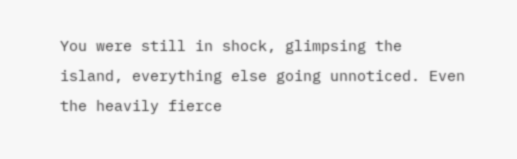You were still in shock, glimpsing the island, everything else going unnoticed. Even the heavily fierce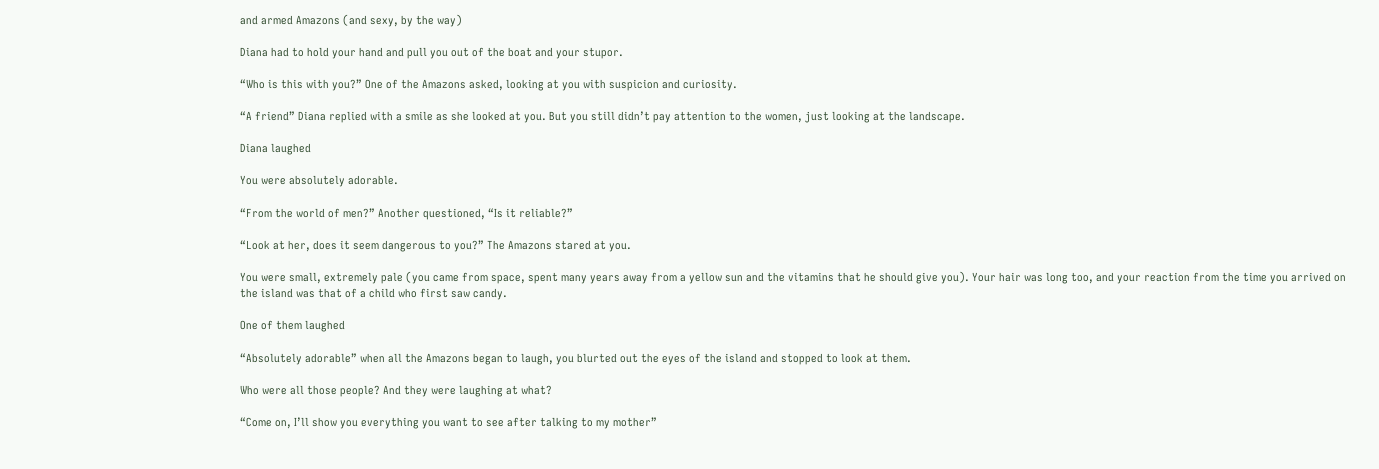and armed Amazons (and sexy, by the way)

Diana had to hold your hand and pull you out of the boat and your stupor.

“Who is this with you?” One of the Amazons asked, looking at you with suspicion and curiosity.

“A friend” Diana replied with a smile as she looked at you. But you still didn’t pay attention to the women, just looking at the landscape.

Diana laughed

You were absolutely adorable.

“From the world of men?” Another questioned, “Is it reliable?”

“Look at her, does it seem dangerous to you?” The Amazons stared at you.

You were small, extremely pale (you came from space, spent many years away from a yellow sun and the vitamins that he should give you). Your hair was long too, and your reaction from the time you arrived on the island was that of a child who first saw candy.

One of them laughed

“Absolutely adorable” when all the Amazons began to laugh, you blurted out the eyes of the island and stopped to look at them.

Who were all those people? And they were laughing at what?

“Come on, I’ll show you everything you want to see after talking to my mother”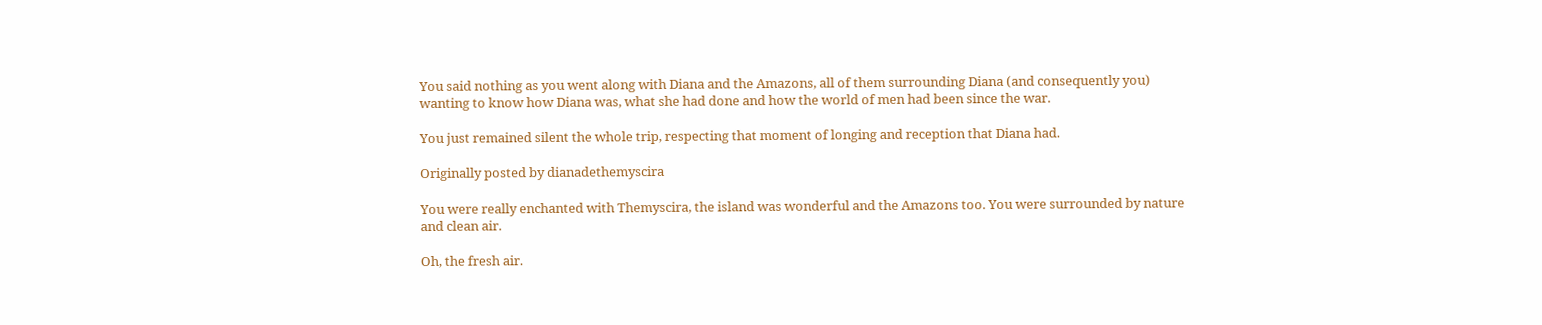You said nothing as you went along with Diana and the Amazons, all of them surrounding Diana (and consequently you) wanting to know how Diana was, what she had done and how the world of men had been since the war.

You just remained silent the whole trip, respecting that moment of longing and reception that Diana had.

Originally posted by dianadethemyscira

You were really enchanted with Themyscira, the island was wonderful and the Amazons too. You were surrounded by nature and clean air.

Oh, the fresh air.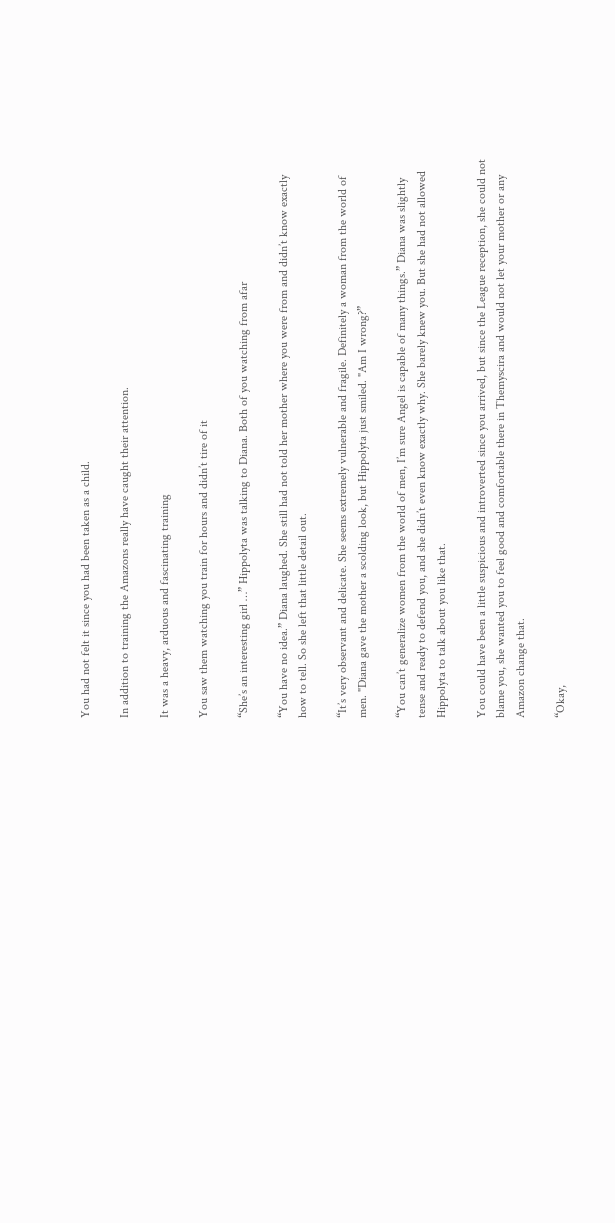You had not felt it since you had been taken as a child.

In addition to training the Amazons really have caught their attention.

It was a heavy, arduous and fascinating training

You saw them watching you train for hours and didn’t tire of it

“She’s an interesting girl …” Hippolyta was talking to Diana. Both of you watching from afar

“You have no idea.” Diana laughed. She still had not told her mother where you were from and didn’t know exactly how to tell. So she left that little detail out.

“It’s very observant and delicate. She seems extremely vulnerable and fragile. Definitely a woman from the world of men. "Diana gave the mother a scolding look, but Hippolyta just smiled. "Am I wrong?”

“You can’t generalize women from the world of men, I’m sure Angel is capable of many things.” Diana was slightly tense and ready to defend you, and she didn’t even know exactly why. She barely knew you. But she had not allowed Hippolyta to talk about you like that.

You could have been a little suspicious and introverted since you arrived, but since the League reception, she could not blame you, she wanted you to feel good and comfortable there in Themyscira and would not let your mother or any Amazon change that.

“Okay,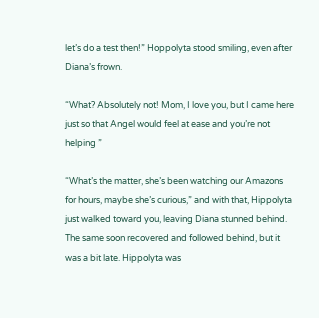let’s do a test then!” Hoppolyta stood smiling, even after Diana’s frown.

“What? Absolutely not! Mom, I love you, but I came here just so that Angel would feel at ease and you’re not helping ”

“What’s the matter, she’s been watching our Amazons for hours, maybe she’s curious,” and with that, Hippolyta just walked toward you, leaving Diana stunned behind. The same soon recovered and followed behind, but it was a bit late. Hippolyta was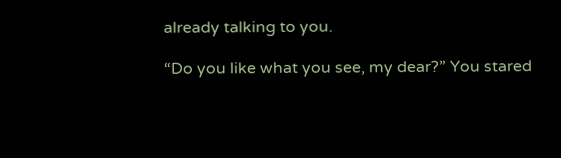already talking to you.

“Do you like what you see, my dear?” You stared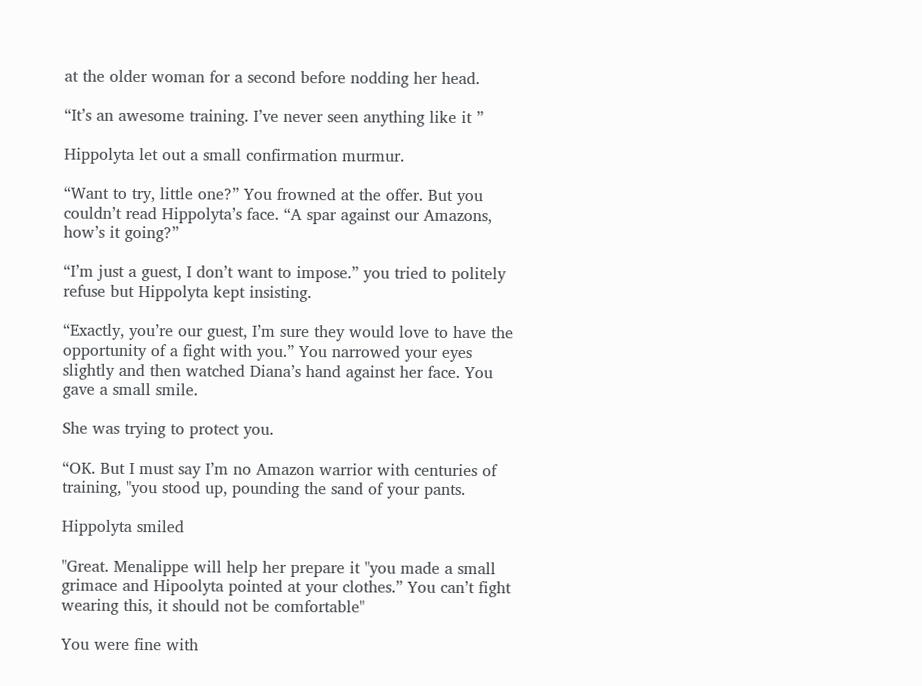at the older woman for a second before nodding her head.

“It’s an awesome training. I’ve never seen anything like it ”

Hippolyta let out a small confirmation murmur.

“Want to try, little one?” You frowned at the offer. But you couldn’t read Hippolyta’s face. “A spar against our Amazons, how’s it going?”

“I’m just a guest, I don’t want to impose.” you tried to politely refuse but Hippolyta kept insisting.

“Exactly, you’re our guest, I’m sure they would love to have the opportunity of a fight with you.” You narrowed your eyes slightly and then watched Diana’s hand against her face. You gave a small smile.

She was trying to protect you.

“OK. But I must say I’m no Amazon warrior with centuries of training, "you stood up, pounding the sand of your pants.

Hippolyta smiled

"Great. Menalippe will help her prepare it "you made a small grimace and Hipoolyta pointed at your clothes.” You can’t fight wearing this, it should not be comfortable"

You were fine with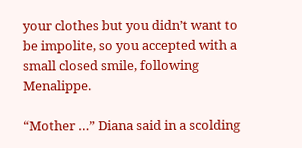your clothes but you didn’t want to be impolite, so you accepted with a small closed smile, following Menalippe.

“Mother …” Diana said in a scolding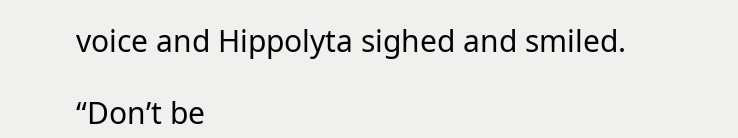voice and Hippolyta sighed and smiled.

“Don’t be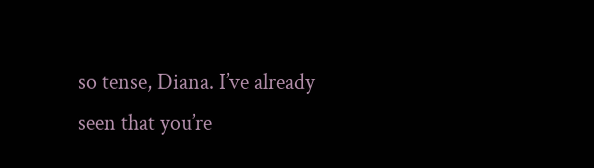so tense, Diana. I’ve already seen that you’re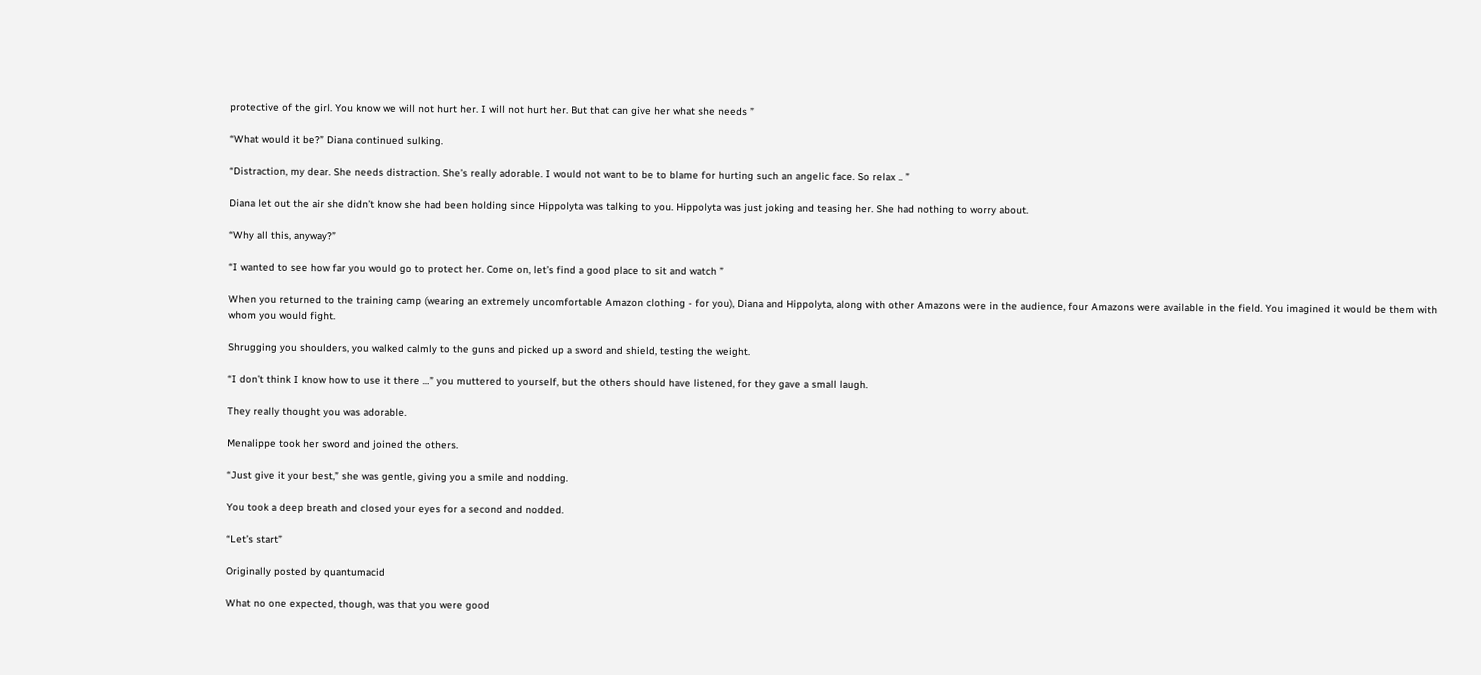protective of the girl. You know we will not hurt her. I will not hurt her. But that can give her what she needs ”

“What would it be?” Diana continued sulking.

“Distraction, my dear. She needs distraction. She’s really adorable. I would not want to be to blame for hurting such an angelic face. So relax .. ”

Diana let out the air she didn’t know she had been holding since Hippolyta was talking to you. Hippolyta was just joking and teasing her. She had nothing to worry about.

“Why all this, anyway?”

“I wanted to see how far you would go to protect her. Come on, let’s find a good place to sit and watch ”

When you returned to the training camp (wearing an extremely uncomfortable Amazon clothing - for you), Diana and Hippolyta, along with other Amazons were in the audience, four Amazons were available in the field. You imagined it would be them with whom you would fight.

Shrugging you shoulders, you walked calmly to the guns and picked up a sword and shield, testing the weight.

“I don’t think I know how to use it there …” you muttered to yourself, but the others should have listened, for they gave a small laugh.

They really thought you was adorable.

Menalippe took her sword and joined the others.

“Just give it your best,” she was gentle, giving you a smile and nodding.

You took a deep breath and closed your eyes for a second and nodded.

“Let’s start”

Originally posted by quantumacid

What no one expected, though, was that you were good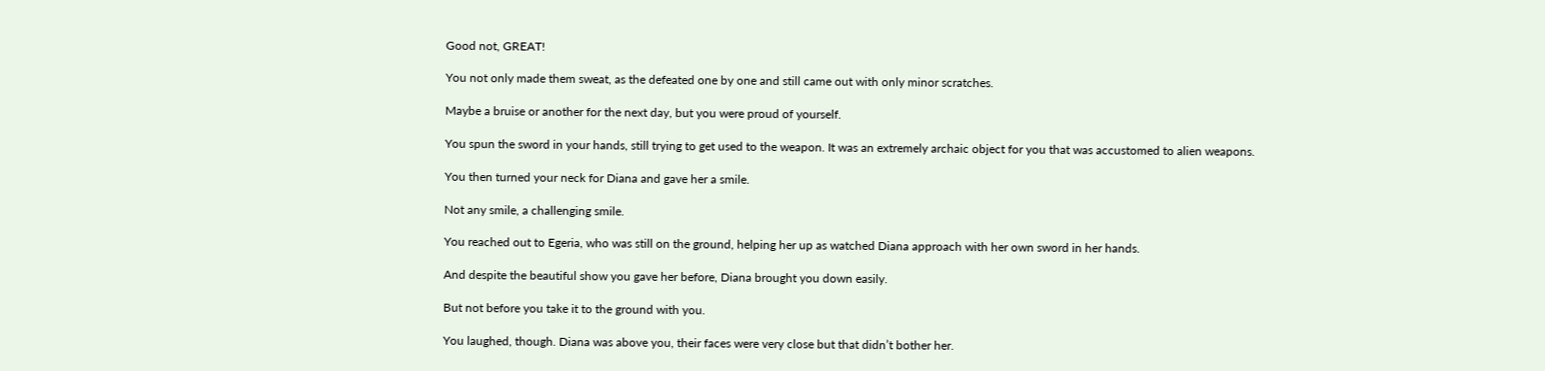Good not, GREAT!

You not only made them sweat, as the defeated one by one and still came out with only minor scratches.

Maybe a bruise or another for the next day, but you were proud of yourself.

You spun the sword in your hands, still trying to get used to the weapon. It was an extremely archaic object for you that was accustomed to alien weapons.

You then turned your neck for Diana and gave her a smile.

Not any smile, a challenging smile.

You reached out to Egeria, who was still on the ground, helping her up as watched Diana approach with her own sword in her hands.

And despite the beautiful show you gave her before, Diana brought you down easily.

But not before you take it to the ground with you.

You laughed, though. Diana was above you, their faces were very close but that didn’t bother her.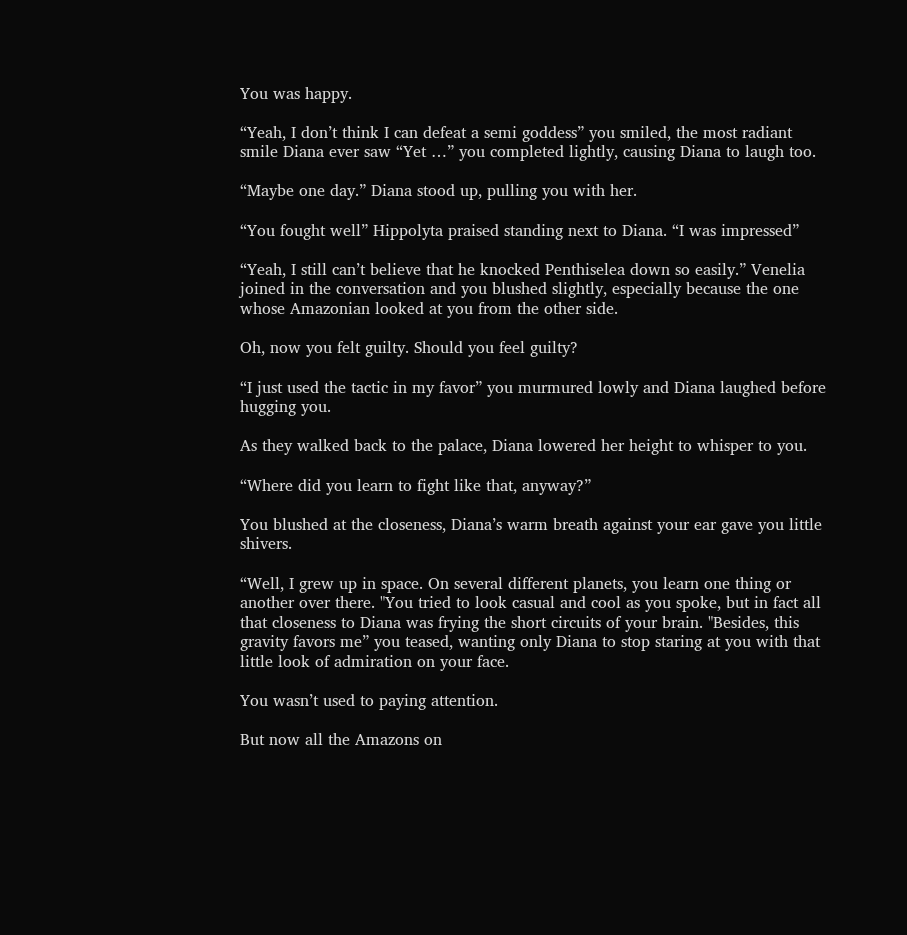You was happy.

“Yeah, I don’t think I can defeat a semi goddess” you smiled, the most radiant smile Diana ever saw “Yet …” you completed lightly, causing Diana to laugh too.

“Maybe one day.” Diana stood up, pulling you with her.

“You fought well” Hippolyta praised standing next to Diana. “I was impressed”

“Yeah, I still can’t believe that he knocked Penthiselea down so easily.” Venelia joined in the conversation and you blushed slightly, especially because the one whose Amazonian looked at you from the other side.

Oh, now you felt guilty. Should you feel guilty?

“I just used the tactic in my favor” you murmured lowly and Diana laughed before hugging you.

As they walked back to the palace, Diana lowered her height to whisper to you.

“Where did you learn to fight like that, anyway?”

You blushed at the closeness, Diana’s warm breath against your ear gave you little shivers.

“Well, I grew up in space. On several different planets, you learn one thing or another over there. "You tried to look casual and cool as you spoke, but in fact all that closeness to Diana was frying the short circuits of your brain. "Besides, this gravity favors me” you teased, wanting only Diana to stop staring at you with that little look of admiration on your face.

You wasn’t used to paying attention.

But now all the Amazons on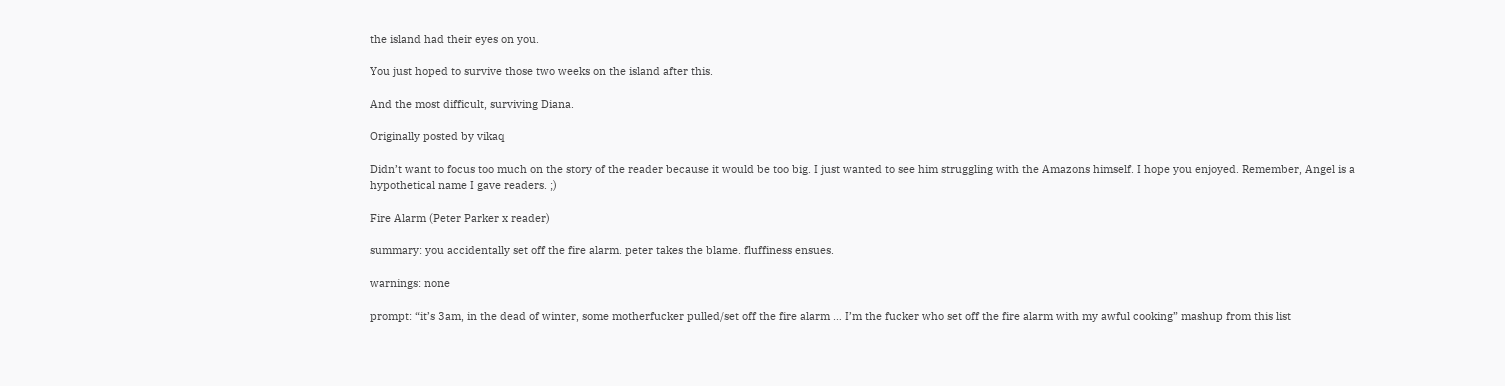the island had their eyes on you.

You just hoped to survive those two weeks on the island after this.

And the most difficult, surviving Diana.

Originally posted by vikaq

Didn’t want to focus too much on the story of the reader because it would be too big. I just wanted to see him struggling with the Amazons himself. I hope you enjoyed. Remember, Angel is a hypothetical name I gave readers. ;)

Fire Alarm (Peter Parker x reader)

summary: you accidentally set off the fire alarm. peter takes the blame. fluffiness ensues.

warnings: none

prompt: “it’s 3am, in the dead of winter, some motherfucker pulled/set off the fire alarm … I’m the fucker who set off the fire alarm with my awful cooking” mashup from this list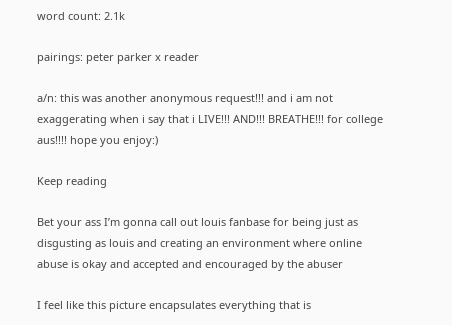word count: 2.1k

pairings: peter parker x reader

a/n: this was another anonymous request!!! and i am not exaggerating when i say that i LIVE!!! AND!!! BREATHE!!! for college aus!!!! hope you enjoy:)

Keep reading

Bet your ass I’m gonna call out louis fanbase for being just as disgusting as louis and creating an environment where online abuse is okay and accepted and encouraged by the abuser

I feel like this picture encapsulates everything that is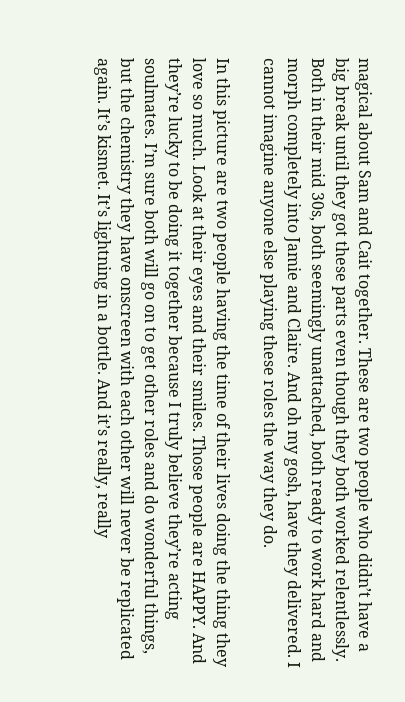magical about Sam and Cait together. These are two people who didn’t have a big break until they got these parts even though they both worked relentlessly. Both in their mid 30s, both seemingly unattached, both ready to work hard and morph completely into Jamie and Claire. And oh my gosh, have they delivered. I cannot imagine anyone else playing these roles the way they do.

In this picture are two people having the time of their lives doing the thing they love so much. Look at their eyes and their smiles. Those people are HAPPY. And they’re lucky to be doing it together because I truly believe they’re acting soulmates. I’m sure both will go on to get other roles and do wonderful things, but the chemistry they have onscreen with each other will never be replicated again. It’s kismet. It’s lightning in a bottle. And it’s really, really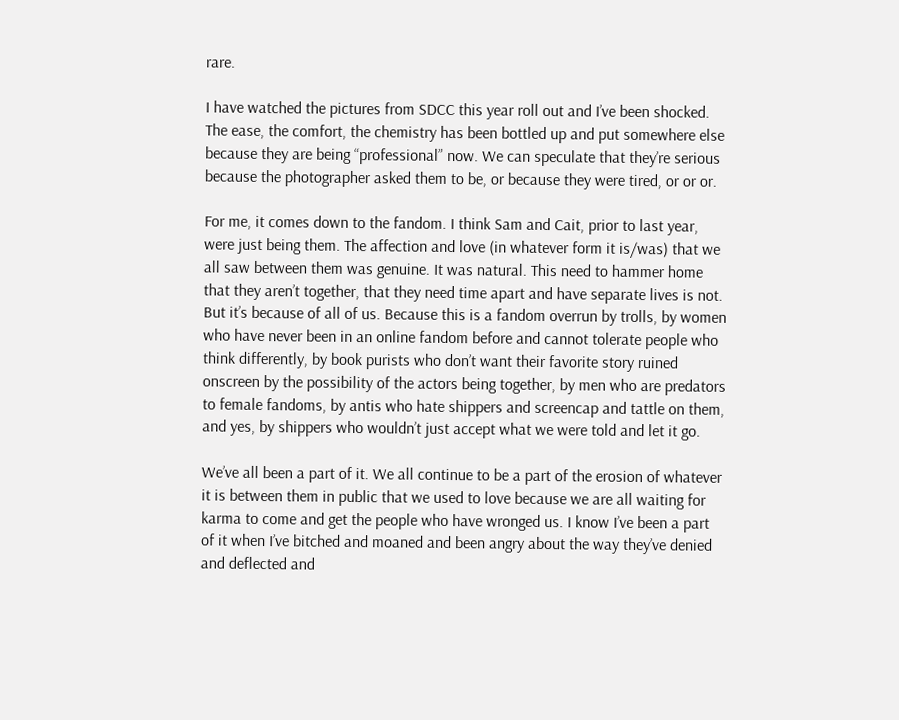rare.

I have watched the pictures from SDCC this year roll out and I’ve been shocked. The ease, the comfort, the chemistry has been bottled up and put somewhere else because they are being “professional” now. We can speculate that they’re serious because the photographer asked them to be, or because they were tired, or or or.

For me, it comes down to the fandom. I think Sam and Cait, prior to last year, were just being them. The affection and love (in whatever form it is/was) that we all saw between them was genuine. It was natural. This need to hammer home that they aren’t together, that they need time apart and have separate lives is not. But it’s because of all of us. Because this is a fandom overrun by trolls, by women who have never been in an online fandom before and cannot tolerate people who think differently, by book purists who don’t want their favorite story ruined onscreen by the possibility of the actors being together, by men who are predators to female fandoms, by antis who hate shippers and screencap and tattle on them, and yes, by shippers who wouldn’t just accept what we were told and let it go.

We’ve all been a part of it. We all continue to be a part of the erosion of whatever it is between them in public that we used to love because we are all waiting for karma to come and get the people who have wronged us. I know I’ve been a part of it when I’ve bitched and moaned and been angry about the way they’ve denied and deflected and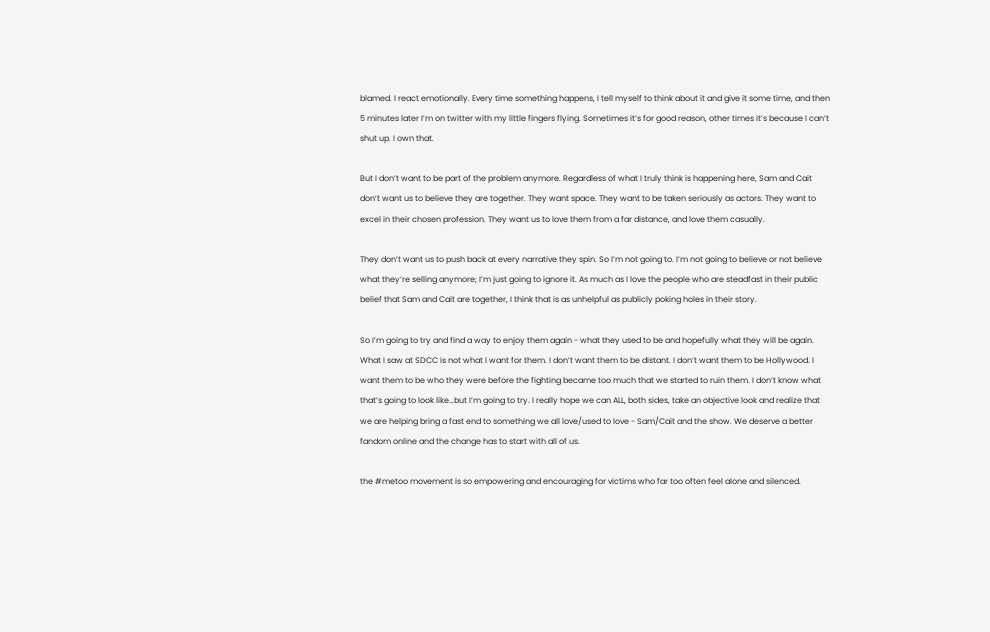blamed. I react emotionally. Every time something happens, I tell myself to think about it and give it some time, and then 5 minutes later I’m on twitter with my little fingers flying. Sometimes it’s for good reason, other times it’s because I can’t shut up. I own that.

But I don’t want to be part of the problem anymore. Regardless of what I truly think is happening here, Sam and Cait don’t want us to believe they are together. They want space. They want to be taken seriously as actors. They want to excel in their chosen profession. They want us to love them from a far distance, and love them casually.

They don’t want us to push back at every narrative they spin. So I’m not going to. I’m not going to believe or not believe what they’re selling anymore; I’m just going to ignore it. As much as I love the people who are steadfast in their public belief that Sam and Cait are together, I think that is as unhelpful as publicly poking holes in their story.

So I’m going to try and find a way to enjoy them again - what they used to be and hopefully what they will be again. What I saw at SDCC is not what I want for them. I don’t want them to be distant. I don’t want them to be Hollywood. I want them to be who they were before the fighting became too much that we started to ruin them. I don’t know what that’s going to look like…but I’m going to try. I really hope we can ALL, both sides, take an objective look and realize that we are helping bring a fast end to something we all love/used to love - Sam/Cait and the show. We deserve a better fandom online and the change has to start with all of us.

the #metoo movement is so empowering and encouraging for victims who far too often feel alone and silenced.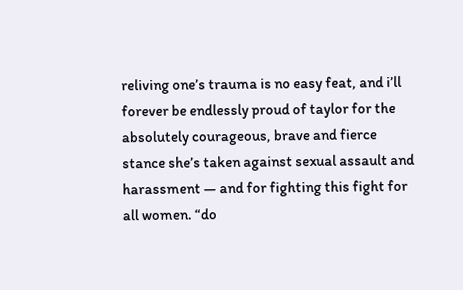reliving one’s trauma is no easy feat, and i’ll forever be endlessly proud of taylor for the absolutely courageous, brave and fierce stance she’s taken against sexual assault and harassment — and for fighting this fight for all women. “do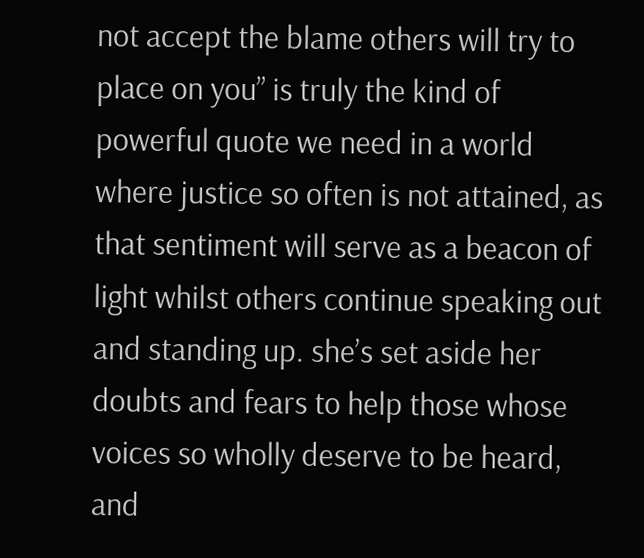not accept the blame others will try to place on you” is truly the kind of powerful quote we need in a world where justice so often is not attained, as that sentiment will serve as a beacon of light whilst others continue speaking out and standing up. she’s set aside her doubts and fears to help those whose voices so wholly deserve to be heard, and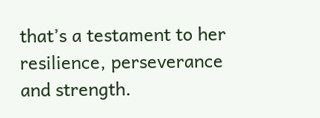that’s a testament to her resilience, perseverance and strength.